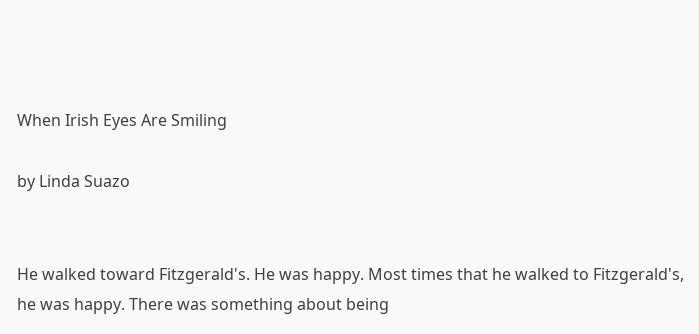When Irish Eyes Are Smiling

by Linda Suazo


He walked toward Fitzgerald's. He was happy. Most times that he walked to Fitzgerald's, he was happy. There was something about being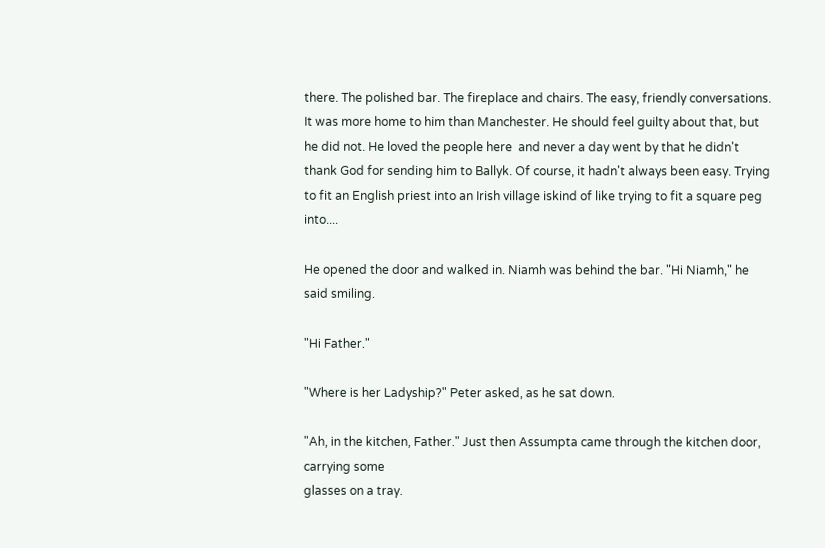there. The polished bar. The fireplace and chairs. The easy, friendly conversations. It was more home to him than Manchester. He should feel guilty about that, but he did not. He loved the people here  and never a day went by that he didn't thank God for sending him to Ballyk. Of course, it hadn't always been easy. Trying to fit an English priest into an Irish village iskind of like trying to fit a square peg into....

He opened the door and walked in. Niamh was behind the bar. "Hi Niamh," he said smiling.

"Hi Father."

"Where is her Ladyship?" Peter asked, as he sat down.

"Ah, in the kitchen, Father." Just then Assumpta came through the kitchen door, carrying some
glasses on a tray.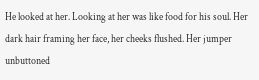He looked at her. Looking at her was like food for his soul. Her dark hair framing her face, her cheeks flushed. Her jumper
unbuttoned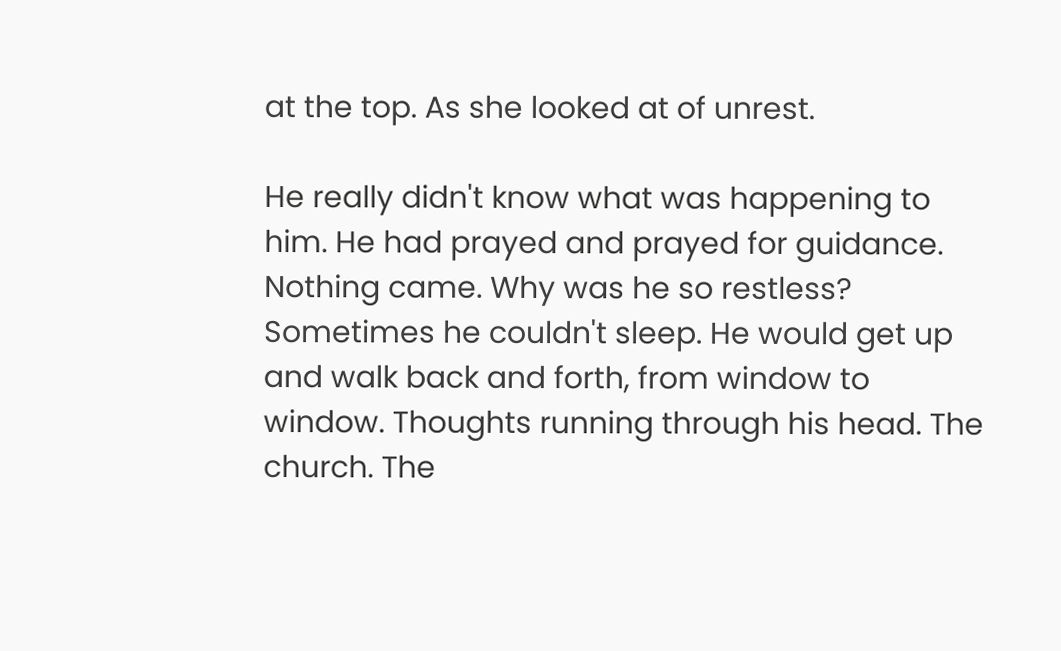at the top. As she looked at of unrest.

He really didn't know what was happening to him. He had prayed and prayed for guidance. Nothing came. Why was he so restless? Sometimes he couldn't sleep. He would get up and walk back and forth, from window to window. Thoughts running through his head. The church. The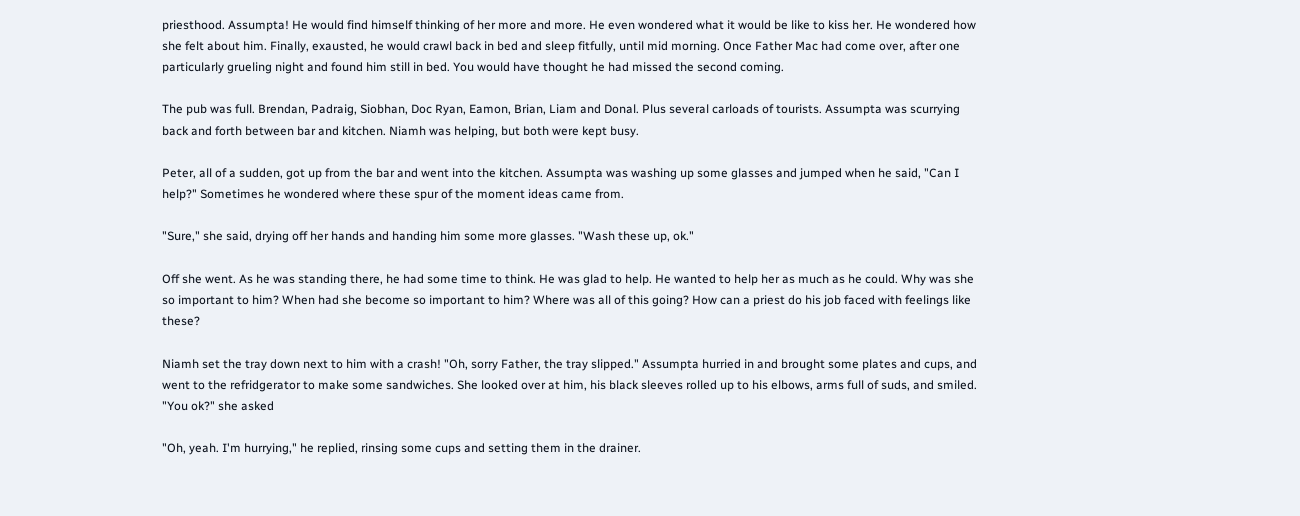priesthood. Assumpta! He would find himself thinking of her more and more. He even wondered what it would be like to kiss her. He wondered how she felt about him. Finally, exausted, he would crawl back in bed and sleep fitfully, until mid morning. Once Father Mac had come over, after one particularly grueling night and found him still in bed. You would have thought he had missed the second coming.

The pub was full. Brendan, Padraig, Siobhan, Doc Ryan, Eamon, Brian, Liam and Donal. Plus several carloads of tourists. Assumpta was scurrying back and forth between bar and kitchen. Niamh was helping, but both were kept busy.

Peter, all of a sudden, got up from the bar and went into the kitchen. Assumpta was washing up some glasses and jumped when he said, "Can I help?" Sometimes he wondered where these spur of the moment ideas came from.

"Sure," she said, drying off her hands and handing him some more glasses. "Wash these up, ok."

Off she went. As he was standing there, he had some time to think. He was glad to help. He wanted to help her as much as he could. Why was she so important to him? When had she become so important to him? Where was all of this going? How can a priest do his job faced with feelings like these?

Niamh set the tray down next to him with a crash! "Oh, sorry Father, the tray slipped." Assumpta hurried in and brought some plates and cups, and went to the refridgerator to make some sandwiches. She looked over at him, his black sleeves rolled up to his elbows, arms full of suds, and smiled. "You ok?" she asked

"Oh, yeah. I'm hurrying," he replied, rinsing some cups and setting them in the drainer.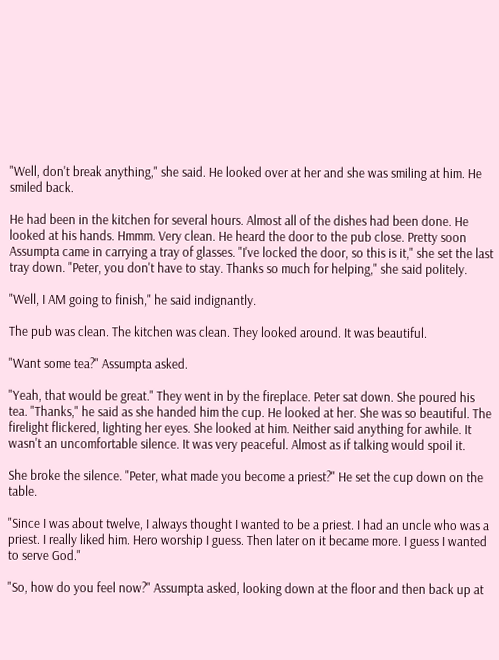"Well, don't break anything," she said. He looked over at her and she was smiling at him. He smiled back.

He had been in the kitchen for several hours. Almost all of the dishes had been done. He looked at his hands. Hmmm. Very clean. He heard the door to the pub close. Pretty soon Assumpta came in carrying a tray of glasses. "I've locked the door, so this is it," she set the last tray down. "Peter, you don't have to stay. Thanks so much for helping," she said politely.

"Well, I AM going to finish," he said indignantly.

The pub was clean. The kitchen was clean. They looked around. It was beautiful.

"Want some tea?" Assumpta asked.

"Yeah, that would be great." They went in by the fireplace. Peter sat down. She poured his tea. "Thanks," he said as she handed him the cup. He looked at her. She was so beautiful. The firelight flickered, lighting her eyes. She looked at him. Neither said anything for awhile. It wasn't an uncomfortable silence. It was very peaceful. Almost as if talking would spoil it.

She broke the silence. "Peter, what made you become a priest?" He set the cup down on the table.

"Since I was about twelve, I always thought I wanted to be a priest. I had an uncle who was a priest. I really liked him. Hero worship I guess. Then later on it became more. I guess I wanted to serve God."

"So, how do you feel now?" Assumpta asked, looking down at the floor and then back up at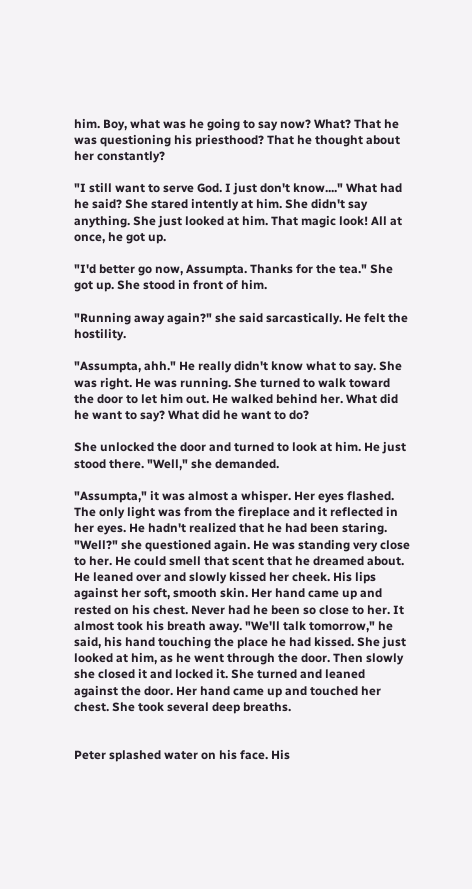him. Boy, what was he going to say now? What? That he was questioning his priesthood? That he thought about her constantly?

"I still want to serve God. I just don't know...." What had he said? She stared intently at him. She didn't say anything. She just looked at him. That magic look! All at once, he got up.

"I'd better go now, Assumpta. Thanks for the tea." She got up. She stood in front of him.

"Running away again?" she said sarcastically. He felt the hostility.

"Assumpta, ahh." He really didn't know what to say. She was right. He was running. She turned to walk toward the door to let him out. He walked behind her. What did he want to say? What did he want to do?

She unlocked the door and turned to look at him. He just stood there. "Well," she demanded.

"Assumpta," it was almost a whisper. Her eyes flashed. The only light was from the fireplace and it reflected in her eyes. He hadn't realized that he had been staring. "Well?" she questioned again. He was standing very close to her. He could smell that scent that he dreamed about. He leaned over and slowly kissed her cheek. His lips against her soft, smooth skin. Her hand came up and rested on his chest. Never had he been so close to her. It almost took his breath away. "We'll talk tomorrow," he said, his hand touching the place he had kissed. She just looked at him, as he went through the door. Then slowly she closed it and locked it. She turned and leaned against the door. Her hand came up and touched her chest. She took several deep breaths.


Peter splashed water on his face. His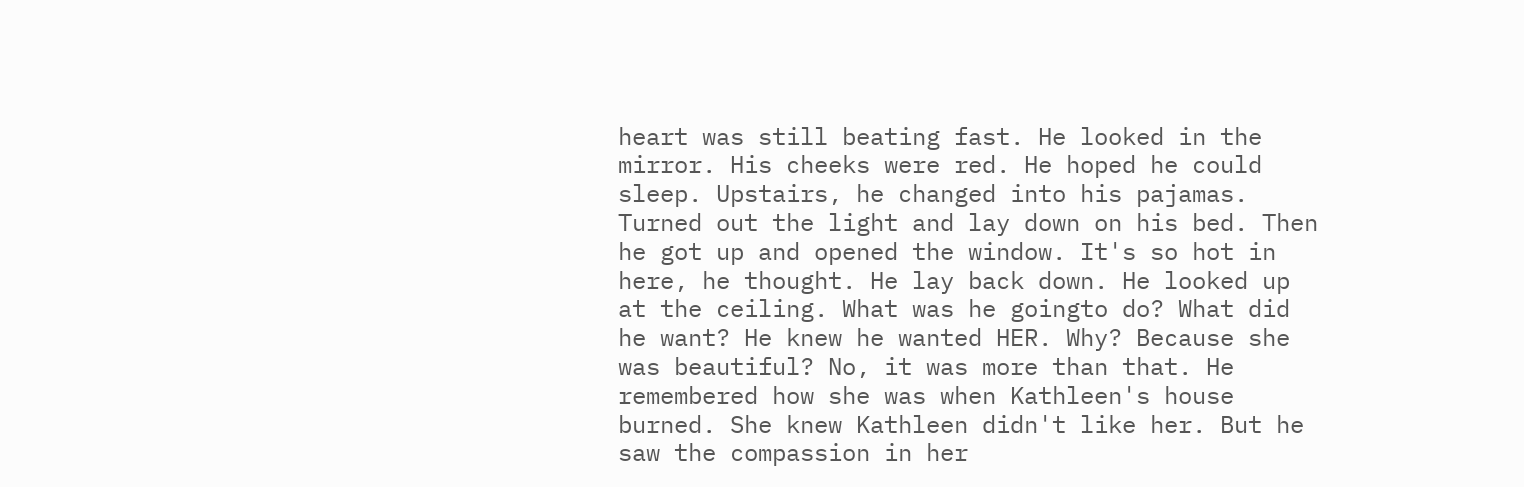heart was still beating fast. He looked in the mirror. His cheeks were red. He hoped he could sleep. Upstairs, he changed into his pajamas. Turned out the light and lay down on his bed. Then he got up and opened the window. It's so hot in here, he thought. He lay back down. He looked up at the ceiling. What was he goingto do? What did he want? He knew he wanted HER. Why? Because she was beautiful? No, it was more than that. He remembered how she was when Kathleen's house burned. She knew Kathleen didn't like her. But he saw the compassion in her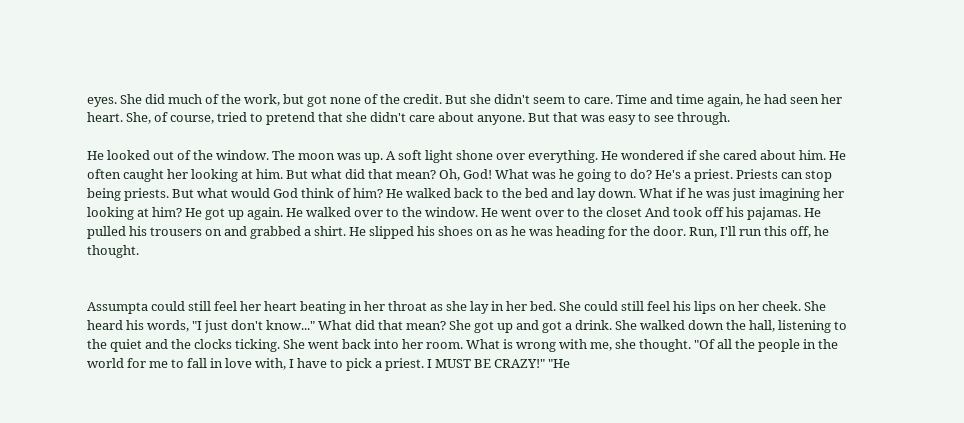eyes. She did much of the work, but got none of the credit. But she didn't seem to care. Time and time again, he had seen her heart. She, of course, tried to pretend that she didn't care about anyone. But that was easy to see through.

He looked out of the window. The moon was up. A soft light shone over everything. He wondered if she cared about him. He often caught her looking at him. But what did that mean? Oh, God! What was he going to do? He's a priest. Priests can stop being priests. But what would God think of him? He walked back to the bed and lay down. What if he was just imagining her looking at him? He got up again. He walked over to the window. He went over to the closet And took off his pajamas. He pulled his trousers on and grabbed a shirt. He slipped his shoes on as he was heading for the door. Run, I'll run this off, he thought.


Assumpta could still feel her heart beating in her throat as she lay in her bed. She could still feel his lips on her cheek. She heard his words, "I just don't know..." What did that mean? She got up and got a drink. She walked down the hall, listening to the quiet and the clocks ticking. She went back into her room. What is wrong with me, she thought. "Of all the people in the world for me to fall in love with, I have to pick a priest. I MUST BE CRAZY!" "He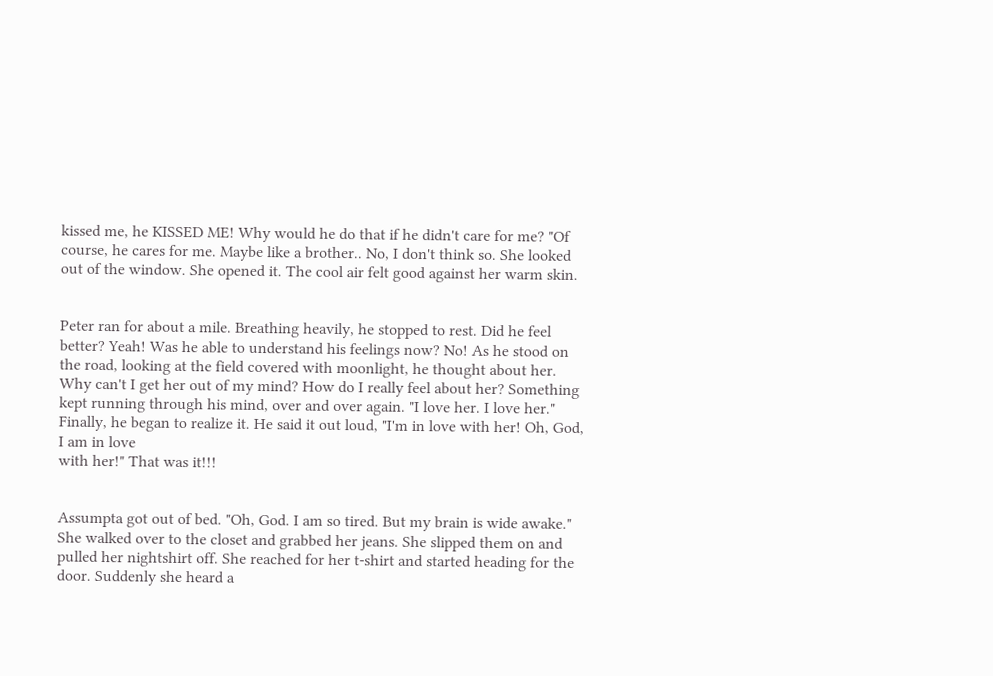kissed me, he KISSED ME! Why would he do that if he didn't care for me? "Of course, he cares for me. Maybe like a brother.. No, I don't think so. She looked out of the window. She opened it. The cool air felt good against her warm skin.


Peter ran for about a mile. Breathing heavily, he stopped to rest. Did he feel better? Yeah! Was he able to understand his feelings now? No! As he stood on the road, looking at the field covered with moonlight, he thought about her. Why can't I get her out of my mind? How do I really feel about her? Something kept running through his mind, over and over again. "I love her. I love her." Finally, he began to realize it. He said it out loud, "I'm in love with her! Oh, God, I am in love
with her!" That was it!!!


Assumpta got out of bed. "Oh, God. I am so tired. But my brain is wide awake." She walked over to the closet and grabbed her jeans. She slipped them on and pulled her nightshirt off. She reached for her t-shirt and started heading for the door. Suddenly she heard a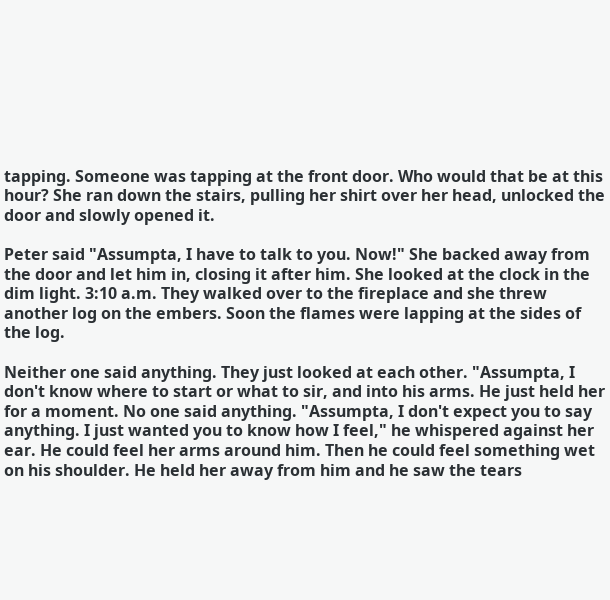tapping. Someone was tapping at the front door. Who would that be at this hour? She ran down the stairs, pulling her shirt over her head, unlocked the door and slowly opened it.

Peter said "Assumpta, I have to talk to you. Now!" She backed away from the door and let him in, closing it after him. She looked at the clock in the dim light. 3:10 a.m. They walked over to the fireplace and she threw another log on the embers. Soon the flames were lapping at the sides of the log.

Neither one said anything. They just looked at each other. "Assumpta, I don't know where to start or what to sir, and into his arms. He just held her for a moment. No one said anything. "Assumpta, I don't expect you to say anything. I just wanted you to know how I feel," he whispered against her ear. He could feel her arms around him. Then he could feel something wet on his shoulder. He held her away from him and he saw the tears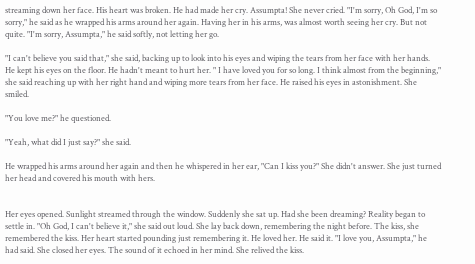streaming down her face. His heart was broken. He had made her cry. Assumpta! She never cried. "I'm sorry, Oh God, I'm so sorry," he said as he wrapped his arms around her again. Having her in his arms, was almost worth seeing her cry. But not quite. "I'm sorry, Assumpta," he said softly, not letting her go.

"I can't believe you said that," she said, backing up to look into his eyes and wiping the tears from her face with her hands. He kept his eyes on the floor. He hadn't meant to hurt her. " I have loved you for so long. I think almost from the beginning," she said reaching up with her right hand and wiping more tears from her face. He raised his eyes in astonishment. She smiled.

"You love me?" he questioned.

"Yeah, what did I just say?" she said.

He wrapped his arms around her again and then he whispered in her ear, "Can I kiss you?" She didn't answer. She just turned her head and covered his mouth with hers.


Her eyes opened. Sunlight streamed through the window. Suddenly she sat up. Had she been dreaming? Reality began to settle in. "Oh God, I can't believe it," she said out loud. She lay back down, remembering the night before. The kiss, she remembered the kiss. Her heart started pounding just remembering it. He loved her. He said it. "I love you, Assumpta," he had said. She closed her eyes. The sound of it echoed in her mind. She relived the kiss.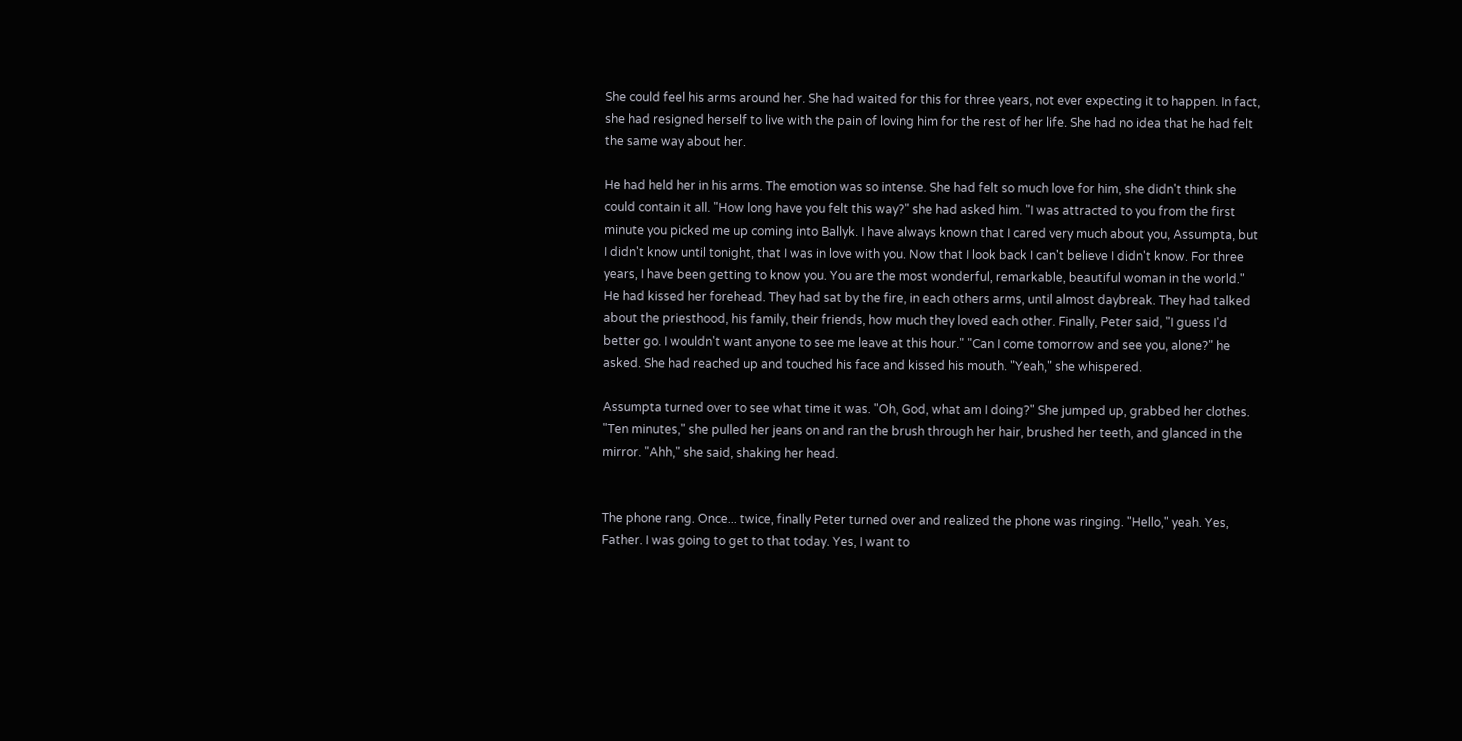She could feel his arms around her. She had waited for this for three years, not ever expecting it to happen. In fact, she had resigned herself to live with the pain of loving him for the rest of her life. She had no idea that he had felt the same way about her.

He had held her in his arms. The emotion was so intense. She had felt so much love for him, she didn't think she could contain it all. "How long have you felt this way?" she had asked him. "I was attracted to you from the first minute you picked me up coming into Ballyk. I have always known that I cared very much about you, Assumpta, but I didn't know until tonight, that I was in love with you. Now that I look back I can't believe I didn't know. For three years, I have been getting to know you. You are the most wonderful, remarkable, beautiful woman in the world." He had kissed her forehead. They had sat by the fire, in each others arms, until almost daybreak. They had talked about the priesthood, his family, their friends, how much they loved each other. Finally, Peter said, "I guess I'd better go. I wouldn't want anyone to see me leave at this hour." "Can I come tomorrow and see you, alone?" he asked. She had reached up and touched his face and kissed his mouth. "Yeah," she whispered.

Assumpta turned over to see what time it was. "Oh, God, what am I doing?" She jumped up, grabbed her clothes. "Ten minutes," she pulled her jeans on and ran the brush through her hair, brushed her teeth, and glanced in the mirror. "Ahh," she said, shaking her head.


The phone rang. Once... twice, finally Peter turned over and realized the phone was ringing. "Hello," yeah. Yes, Father. I was going to get to that today. Yes, I want to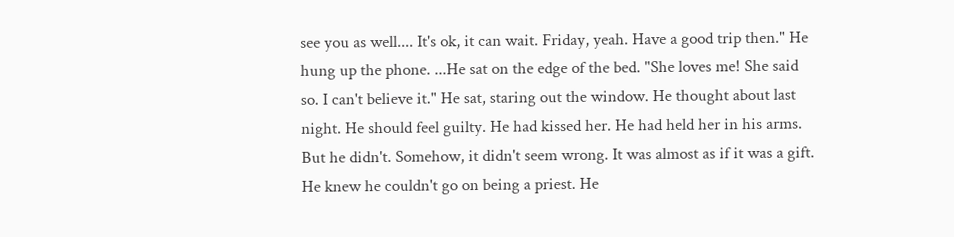see you as well.... It's ok, it can wait. Friday, yeah. Have a good trip then." He hung up the phone. ...He sat on the edge of the bed. "She loves me! She said so. I can't believe it." He sat, staring out the window. He thought about last night. He should feel guilty. He had kissed her. He had held her in his arms. But he didn't. Somehow, it didn't seem wrong. It was almost as if it was a gift. He knew he couldn't go on being a priest. He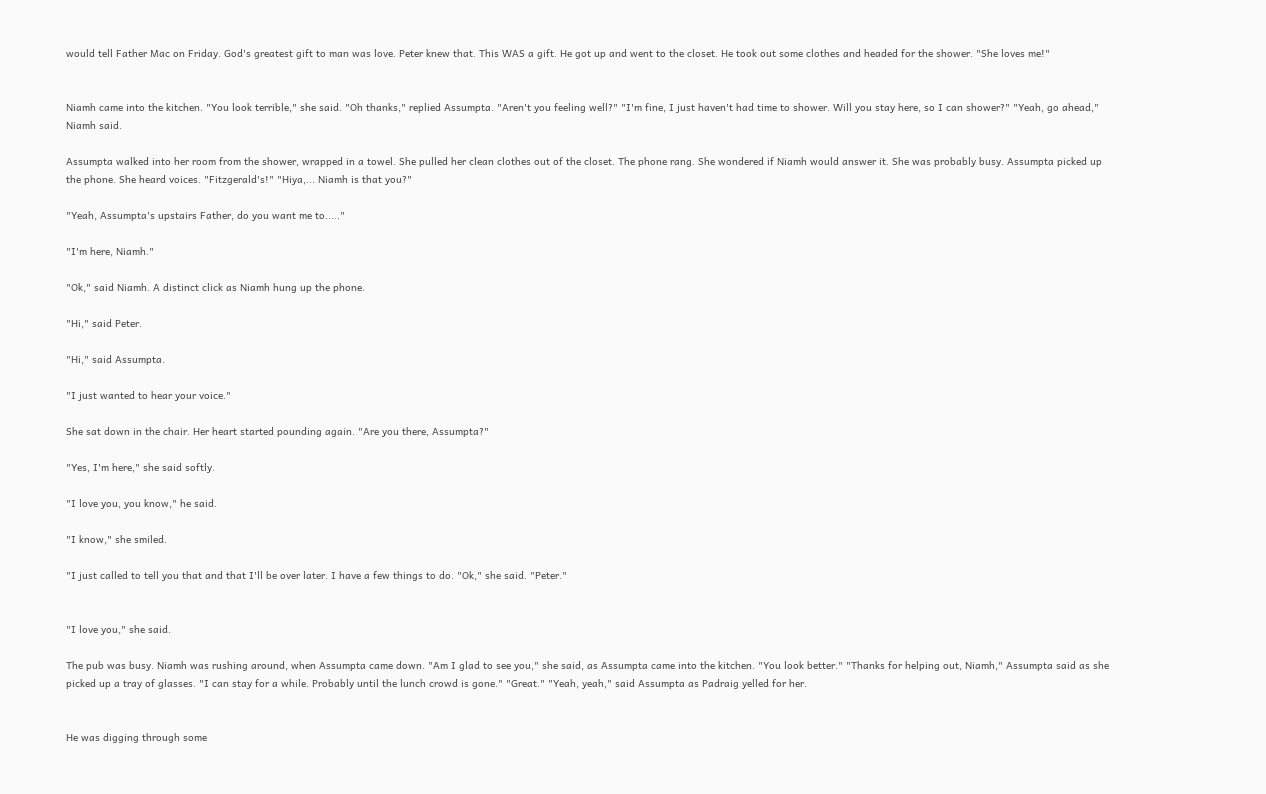would tell Father Mac on Friday. God's greatest gift to man was love. Peter knew that. This WAS a gift. He got up and went to the closet. He took out some clothes and headed for the shower. "She loves me!"


Niamh came into the kitchen. "You look terrible," she said. "Oh thanks," replied Assumpta. "Aren't you feeling well?" "I'm fine, I just haven't had time to shower. Will you stay here, so I can shower?" "Yeah, go ahead," Niamh said.

Assumpta walked into her room from the shower, wrapped in a towel. She pulled her clean clothes out of the closet. The phone rang. She wondered if Niamh would answer it. She was probably busy. Assumpta picked up the phone. She heard voices. "Fitzgerald's!" "Hiya,... Niamh is that you?"

"Yeah, Assumpta's upstairs Father, do you want me to....."

"I'm here, Niamh."

"Ok," said Niamh. A distinct click as Niamh hung up the phone.

"Hi," said Peter.

"Hi," said Assumpta.

"I just wanted to hear your voice."

She sat down in the chair. Her heart started pounding again. "Are you there, Assumpta?"

"Yes, I'm here," she said softly.

"I love you, you know," he said.

"I know," she smiled.

"I just called to tell you that and that I'll be over later. I have a few things to do. "Ok," she said. "Peter."


"I love you," she said.

The pub was busy. Niamh was rushing around, when Assumpta came down. "Am I glad to see you," she said, as Assumpta came into the kitchen. "You look better." "Thanks for helping out, Niamh," Assumpta said as she picked up a tray of glasses. "I can stay for a while. Probably until the lunch crowd is gone." "Great." "Yeah, yeah," said Assumpta as Padraig yelled for her.


He was digging through some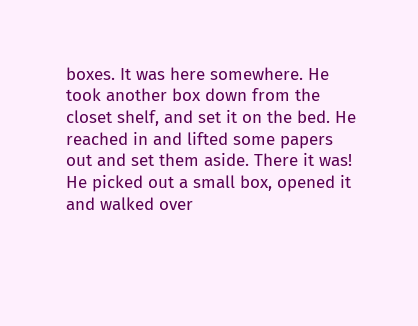boxes. It was here somewhere. He took another box down from the closet shelf, and set it on the bed. He reached in and lifted some papers out and set them aside. There it was! He picked out a small box, opened it and walked over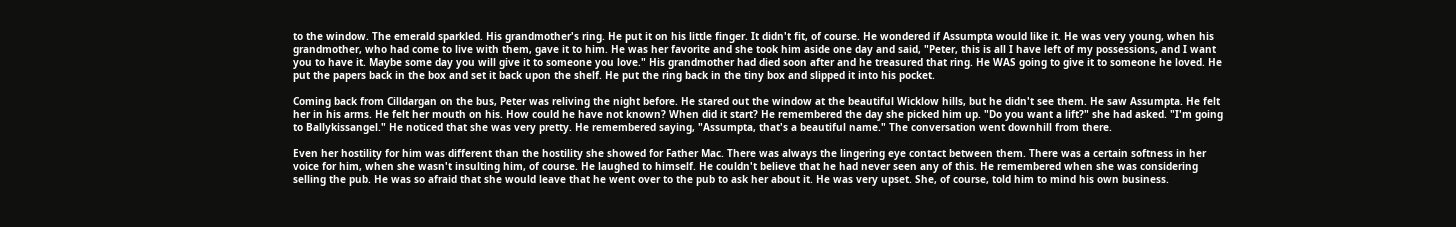to the window. The emerald sparkled. His grandmother's ring. He put it on his little finger. It didn't fit, of course. He wondered if Assumpta would like it. He was very young, when his grandmother, who had come to live with them, gave it to him. He was her favorite and she took him aside one day and said, "Peter, this is all I have left of my possessions, and I want you to have it. Maybe some day you will give it to someone you love." His grandmother had died soon after and he treasured that ring. He WAS going to give it to someone he loved. He put the papers back in the box and set it back upon the shelf. He put the ring back in the tiny box and slipped it into his pocket.

Coming back from Cilldargan on the bus, Peter was reliving the night before. He stared out the window at the beautiful Wicklow hills, but he didn't see them. He saw Assumpta. He felt her in his arms. He felt her mouth on his. How could he have not known? When did it start? He remembered the day she picked him up. "Do you want a lift?" she had asked. "I'm going to Ballykissangel." He noticed that she was very pretty. He remembered saying, "Assumpta, that's a beautiful name." The conversation went downhill from there.

Even her hostility for him was different than the hostility she showed for Father Mac. There was always the lingering eye contact between them. There was a certain softness in her voice for him, when she wasn't insulting him, of course. He laughed to himself. He couldn't believe that he had never seen any of this. He remembered when she was considering selling the pub. He was so afraid that she would leave that he went over to the pub to ask her about it. He was very upset. She, of course, told him to mind his own business.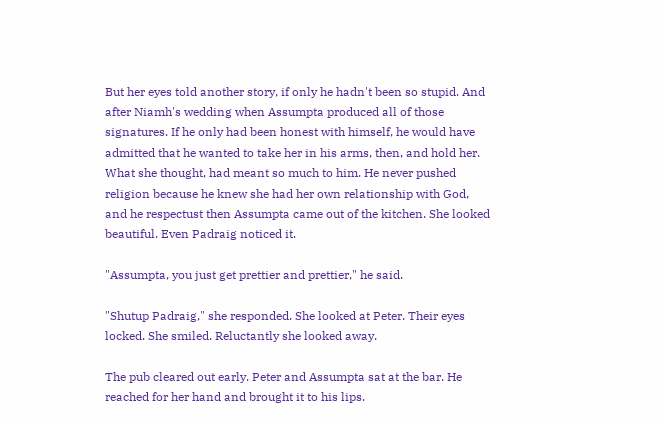But her eyes told another story, if only he hadn't been so stupid. And after Niamh's wedding when Assumpta produced all of those signatures. If he only had been honest with himself, he would have admitted that he wanted to take her in his arms, then, and hold her. What she thought, had meant so much to him. He never pushed religion because he knew she had her own relationship with God, and he respectust then Assumpta came out of the kitchen. She looked beautiful. Even Padraig noticed it.

"Assumpta, you just get prettier and prettier," he said.

"Shutup Padraig," she responded. She looked at Peter. Their eyes locked. She smiled. Reluctantly she looked away.

The pub cleared out early. Peter and Assumpta sat at the bar. He reached for her hand and brought it to his lips.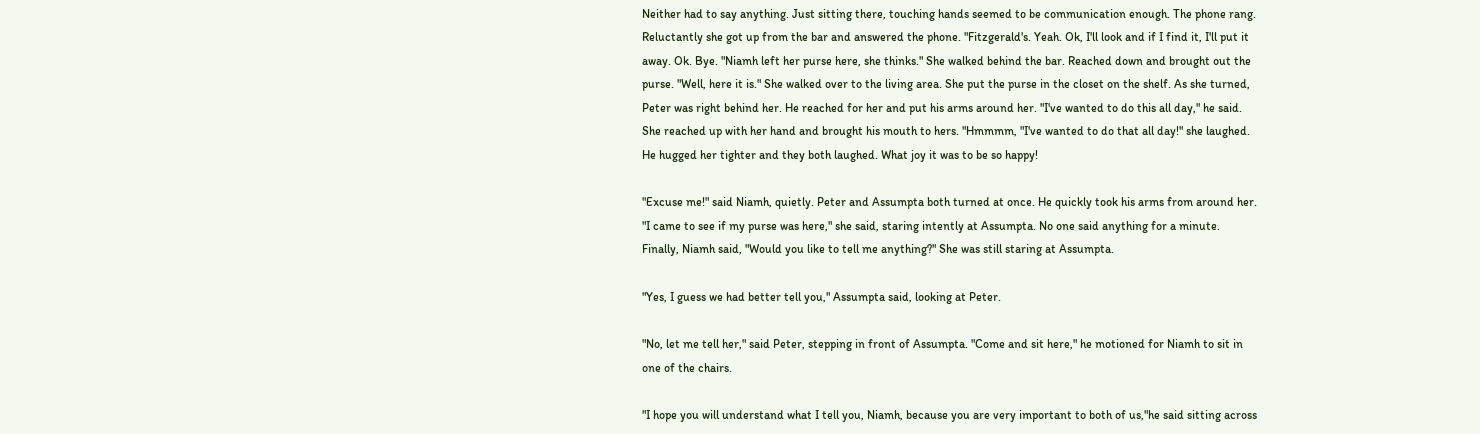Neither had to say anything. Just sitting there, touching hands seemed to be communication enough. The phone rang. Reluctantly she got up from the bar and answered the phone. "Fitzgerald's. Yeah. Ok, I'll look and if I find it, I'll put it away. Ok. Bye. "Niamh left her purse here, she thinks." She walked behind the bar. Reached down and brought out the purse. "Well, here it is." She walked over to the living area. She put the purse in the closet on the shelf. As she turned, Peter was right behind her. He reached for her and put his arms around her. "I've wanted to do this all day," he said. She reached up with her hand and brought his mouth to hers. "Hmmmm, "I've wanted to do that all day!" she laughed. He hugged her tighter and they both laughed. What joy it was to be so happy!

"Excuse me!" said Niamh, quietly. Peter and Assumpta both turned at once. He quickly took his arms from around her. "I came to see if my purse was here," she said, staring intently at Assumpta. No one said anything for a minute. Finally, Niamh said, "Would you like to tell me anything?" She was still staring at Assumpta.

"Yes, I guess we had better tell you," Assumpta said, looking at Peter.

"No, let me tell her," said Peter, stepping in front of Assumpta. "Come and sit here," he motioned for Niamh to sit in one of the chairs.

"I hope you will understand what I tell you, Niamh, because you are very important to both of us,"he said sitting across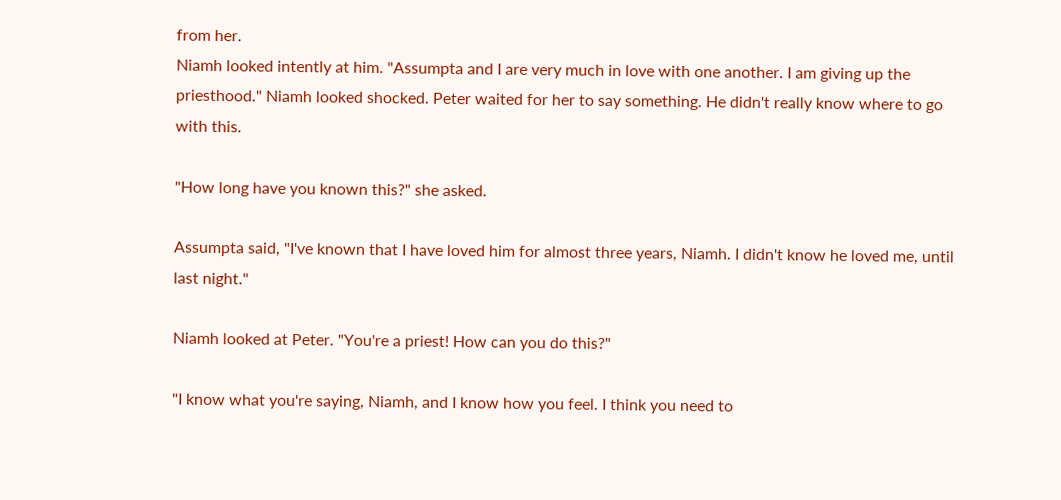from her.
Niamh looked intently at him. "Assumpta and I are very much in love with one another. I am giving up the priesthood." Niamh looked shocked. Peter waited for her to say something. He didn't really know where to go with this.

"How long have you known this?" she asked.

Assumpta said, "I've known that I have loved him for almost three years, Niamh. I didn't know he loved me, until last night."

Niamh looked at Peter. "You're a priest! How can you do this?"

"I know what you're saying, Niamh, and I know how you feel. I think you need to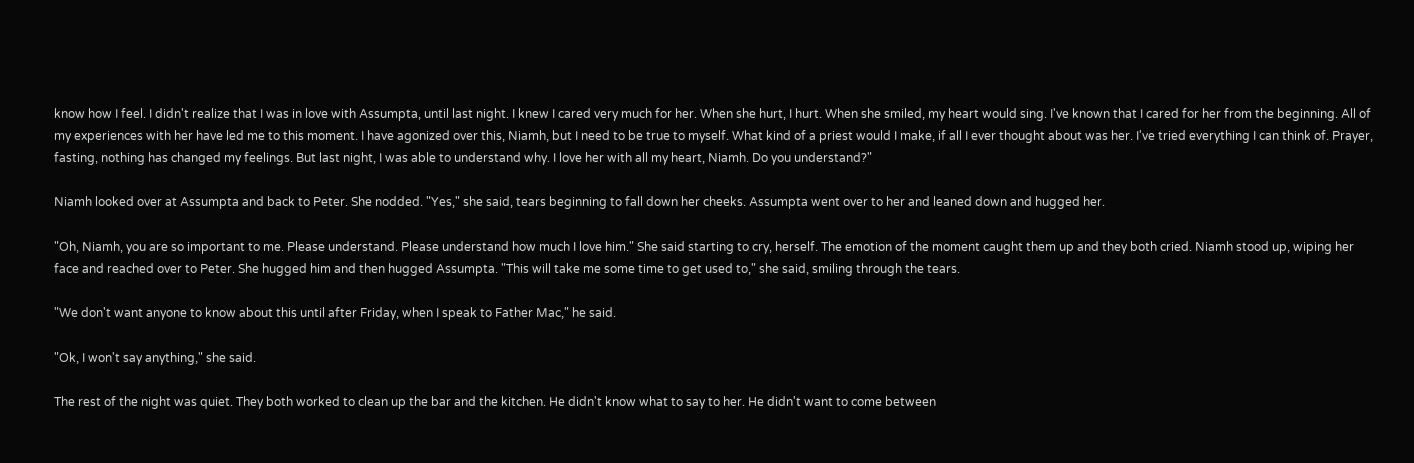know how I feel. I didn't realize that I was in love with Assumpta, until last night. I knew I cared very much for her. When she hurt, I hurt. When she smiled, my heart would sing. I've known that I cared for her from the beginning. All of my experiences with her have led me to this moment. I have agonized over this, Niamh, but I need to be true to myself. What kind of a priest would I make, if all I ever thought about was her. I've tried everything I can think of. Prayer, fasting, nothing has changed my feelings. But last night, I was able to understand why. I love her with all my heart, Niamh. Do you understand?"

Niamh looked over at Assumpta and back to Peter. She nodded. "Yes," she said, tears beginning to fall down her cheeks. Assumpta went over to her and leaned down and hugged her.

"Oh, Niamh, you are so important to me. Please understand. Please understand how much I love him." She said starting to cry, herself. The emotion of the moment caught them up and they both cried. Niamh stood up, wiping her face and reached over to Peter. She hugged him and then hugged Assumpta. "This will take me some time to get used to," she said, smiling through the tears.

"We don't want anyone to know about this until after Friday, when I speak to Father Mac," he said.

"Ok, I won't say anything," she said.

The rest of the night was quiet. They both worked to clean up the bar and the kitchen. He didn't know what to say to her. He didn't want to come between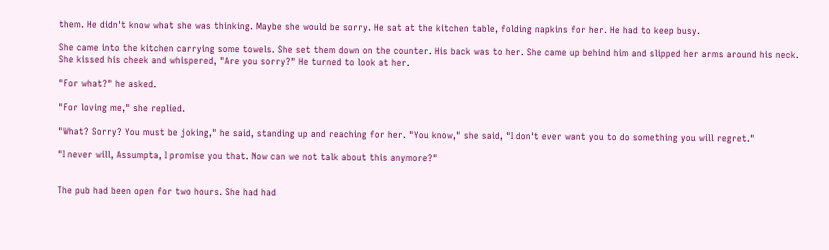them. He didn't know what she was thinking. Maybe she would be sorry. He sat at the kitchen table, folding napkins for her. He had to keep busy.

She came into the kitchen carrying some towels. She set them down on the counter. His back was to her. She came up behind him and slipped her arms around his neck. She kissed his cheek and whispered, "Are you sorry?" He turned to look at her.

"For what?" he asked.

"For loving me," she replied.

"What? Sorry? You must be joking," he said, standing up and reaching for her. "You know," she said, "I don't ever want you to do something you will regret."

"I never will, Assumpta, I promise you that. Now can we not talk about this anymore?"


The pub had been open for two hours. She had had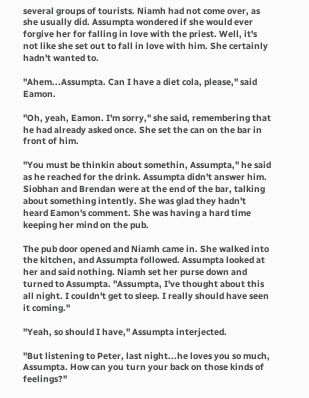several groups of tourists. Niamh had not come over, as she usually did. Assumpta wondered if she would ever forgive her for falling in love with the priest. Well, it's not like she set out to fall in love with him. She certainly hadn't wanted to.

"Ahem...Assumpta. Can I have a diet cola, please," said Eamon.

"Oh, yeah, Eamon. I'm sorry," she said, remembering that he had already asked once. She set the can on the bar in front of him.

"You must be thinkin about somethin, Assumpta," he said as he reached for the drink. Assumpta didn't answer him. Siobhan and Brendan were at the end of the bar, talking about something intently. She was glad they hadn't heard Eamon's comment. She was having a hard time keeping her mind on the pub.

The pub door opened and Niamh came in. She walked into the kitchen, and Assumpta followed. Assumpta looked at her and said nothing. Niamh set her purse down and turned to Assumpta. "Assumpta, I've thought about this all night. I couldn't get to sleep. I really should have seen it coming."

"Yeah, so should I have," Assumpta interjected.

"But listening to Peter, last night...he loves you so much, Assumpta. How can you turn your back on those kinds of feelings?"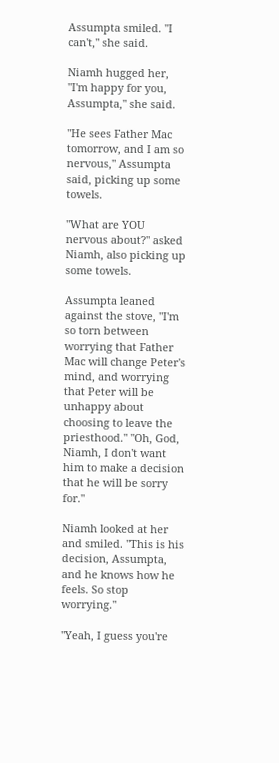Assumpta smiled. "I can't," she said.

Niamh hugged her, "I'm happy for you, Assumpta," she said.

"He sees Father Mac tomorrow, and I am so nervous," Assumpta said, picking up some towels.

"What are YOU nervous about?" asked Niamh, also picking up some towels.

Assumpta leaned against the stove, "I'm so torn between worrying that Father Mac will change Peter's mind, and worrying that Peter will be unhappy about choosing to leave the priesthood." "Oh, God, Niamh, I don't want him to make a decision that he will be sorry for."

Niamh looked at her and smiled. "This is his decision, Assumpta, and he knows how he feels. So stop worrying."

"Yeah, I guess you're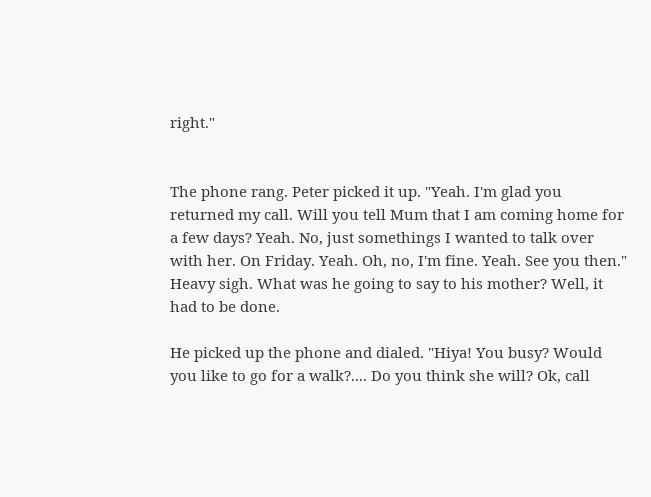right."


The phone rang. Peter picked it up. "Yeah. I'm glad you returned my call. Will you tell Mum that I am coming home for a few days? Yeah. No, just somethings I wanted to talk over with her. On Friday. Yeah. Oh, no, I'm fine. Yeah. See you then." Heavy sigh. What was he going to say to his mother? Well, it had to be done.

He picked up the phone and dialed. "Hiya! You busy? Would you like to go for a walk?.... Do you think she will? Ok, call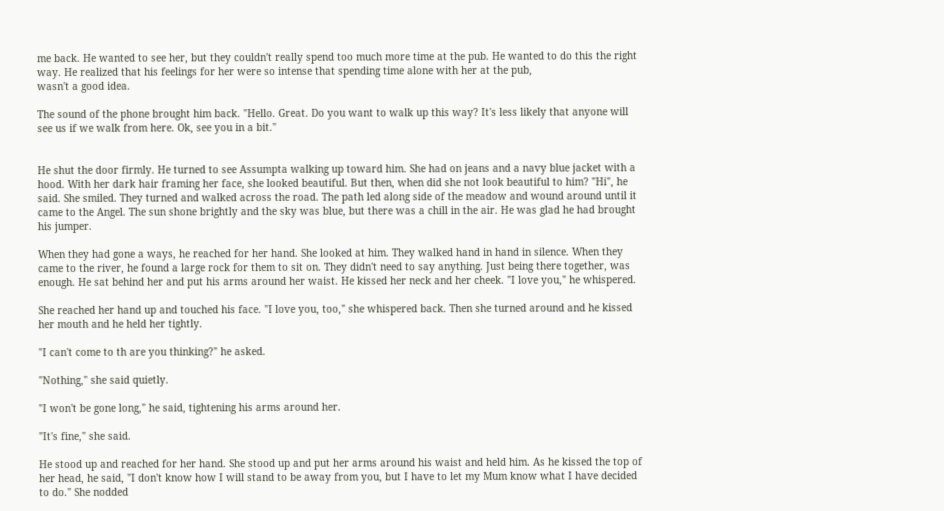me back. He wanted to see her, but they couldn't really spend too much more time at the pub. He wanted to do this the right way. He realized that his feelings for her were so intense that spending time alone with her at the pub,
wasn't a good idea.

The sound of the phone brought him back. "Hello. Great. Do you want to walk up this way? It's less likely that anyone will see us if we walk from here. Ok, see you in a bit."


He shut the door firmly. He turned to see Assumpta walking up toward him. She had on jeans and a navy blue jacket with a hood. With her dark hair framing her face, she looked beautiful. But then, when did she not look beautiful to him? "Hi", he said. She smiled. They turned and walked across the road. The path led along side of the meadow and wound around until it came to the Angel. The sun shone brightly and the sky was blue, but there was a chill in the air. He was glad he had brought his jumper.

When they had gone a ways, he reached for her hand. She looked at him. They walked hand in hand in silence. When they came to the river, he found a large rock for them to sit on. They didn't need to say anything. Just being there together, was enough. He sat behind her and put his arms around her waist. He kissed her neck and her cheek. "I love you," he whispered.

She reached her hand up and touched his face. "I love you, too," she whispered back. Then she turned around and he kissed her mouth and he held her tightly.

"I can't come to th are you thinking?" he asked.

"Nothing," she said quietly.

"I won't be gone long," he said, tightening his arms around her.

"It's fine," she said.

He stood up and reached for her hand. She stood up and put her arms around his waist and held him. As he kissed the top of her head, he said, "I don't know how I will stand to be away from you, but I have to let my Mum know what I have decided to do." She nodded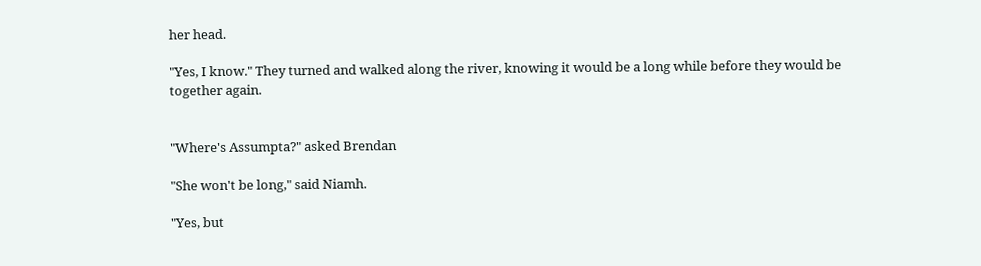her head.

"Yes, I know." They turned and walked along the river, knowing it would be a long while before they would be together again.


"Where's Assumpta?" asked Brendan

"She won't be long," said Niamh.

"Yes, but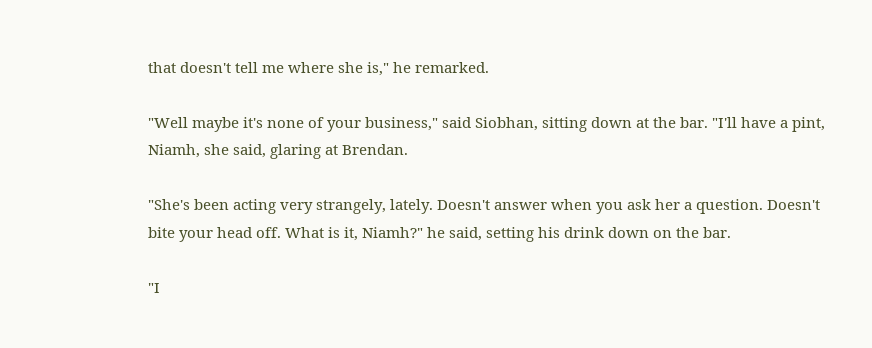that doesn't tell me where she is," he remarked.

"Well maybe it's none of your business," said Siobhan, sitting down at the bar. "I'll have a pint, Niamh, she said, glaring at Brendan.

"She's been acting very strangely, lately. Doesn't answer when you ask her a question. Doesn't bite your head off. What is it, Niamh?" he said, setting his drink down on the bar.

"I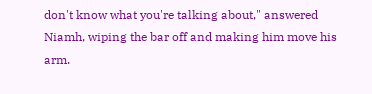don't know what you're talking about," answered Niamh, wiping the bar off and making him move his arm.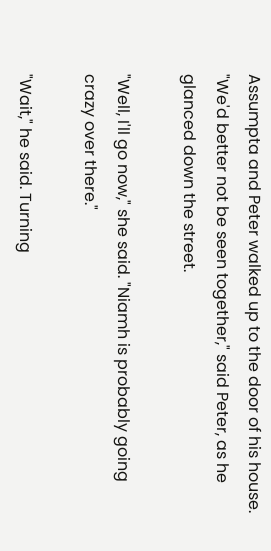Assumpta and Peter walked up to the door of his house. "We'd better not be seen together," said Peter, as he glanced down the street.

"Well, I'll go now," she said. "Niamh is probably going crazy over there."

"Wait," he said. Turning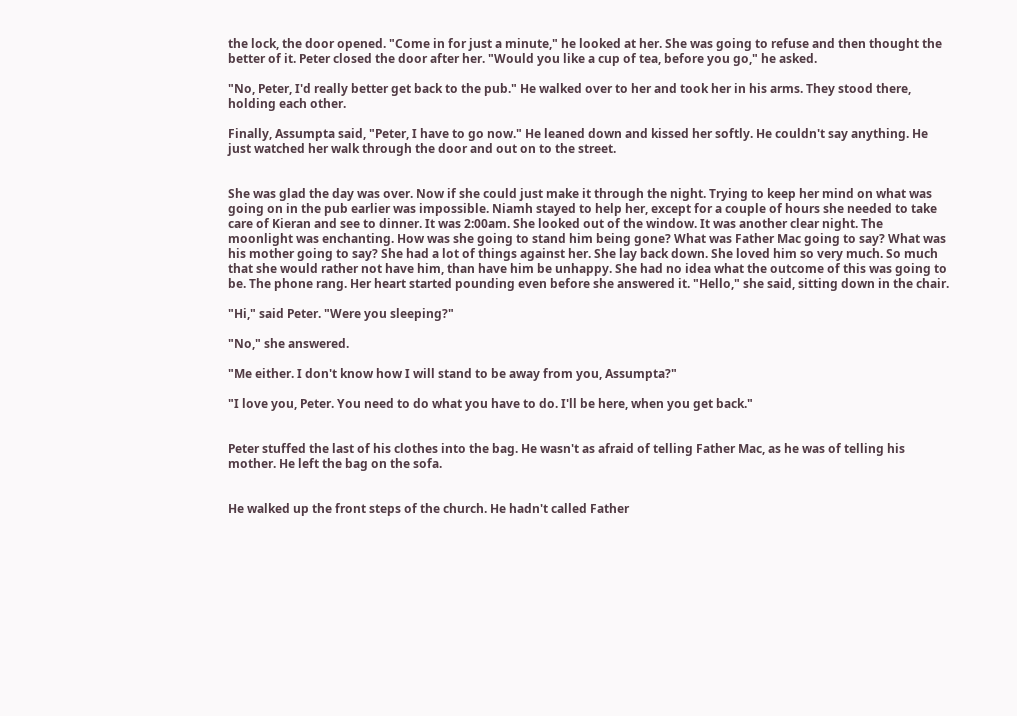the lock, the door opened. "Come in for just a minute," he looked at her. She was going to refuse and then thought the better of it. Peter closed the door after her. "Would you like a cup of tea, before you go," he asked.

"No, Peter, I'd really better get back to the pub." He walked over to her and took her in his arms. They stood there, holding each other.

Finally, Assumpta said, "Peter, I have to go now." He leaned down and kissed her softly. He couldn't say anything. He just watched her walk through the door and out on to the street.


She was glad the day was over. Now if she could just make it through the night. Trying to keep her mind on what was going on in the pub earlier was impossible. Niamh stayed to help her, except for a couple of hours she needed to take care of Kieran and see to dinner. It was 2:00am. She looked out of the window. It was another clear night. The moonlight was enchanting. How was she going to stand him being gone? What was Father Mac going to say? What was his mother going to say? She had a lot of things against her. She lay back down. She loved him so very much. So much that she would rather not have him, than have him be unhappy. She had no idea what the outcome of this was going to be. The phone rang. Her heart started pounding even before she answered it. "Hello," she said, sitting down in the chair.

"Hi," said Peter. "Were you sleeping?"

"No," she answered.

"Me either. I don't know how I will stand to be away from you, Assumpta?"

"I love you, Peter. You need to do what you have to do. I'll be here, when you get back."


Peter stuffed the last of his clothes into the bag. He wasn't as afraid of telling Father Mac, as he was of telling his mother. He left the bag on the sofa.


He walked up the front steps of the church. He hadn't called Father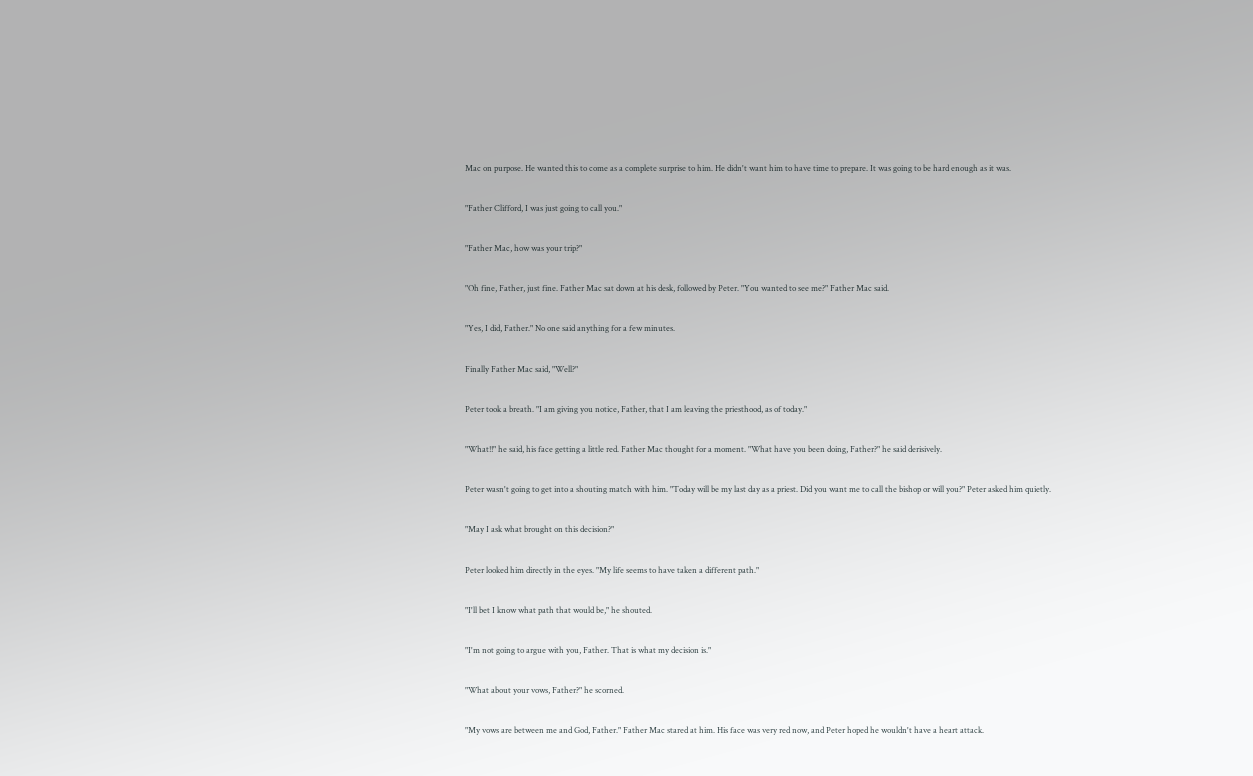Mac on purpose. He wanted this to come as a complete surprise to him. He didn't want him to have time to prepare. It was going to be hard enough as it was.

"Father Clifford, I was just going to call you."

"Father Mac, how was your trip?"

"Oh fine, Father, just fine. Father Mac sat down at his desk, followed by Peter. "You wanted to see me?" Father Mac said.

"Yes, I did, Father." No one said anything for a few minutes.

Finally Father Mac said, "Well?"

Peter took a breath. "I am giving you notice, Father, that I am leaving the priesthood, as of today."

"What!!" he said, his face getting a little red. Father Mac thought for a moment. "What have you been doing, Father?" he said derisively.

Peter wasn't going to get into a shouting match with him. "Today will be my last day as a priest. Did you want me to call the bishop or will you?" Peter asked him quietly.

"May I ask what brought on this decision?"

Peter looked him directly in the eyes. "My life seems to have taken a different path."

"I'll bet I know what path that would be," he shouted.

"I'm not going to argue with you, Father. That is what my decision is."

"What about your vows, Father?" he scorned.

"My vows are between me and God, Father." Father Mac stared at him. His face was very red now, and Peter hoped he wouldn't have a heart attack.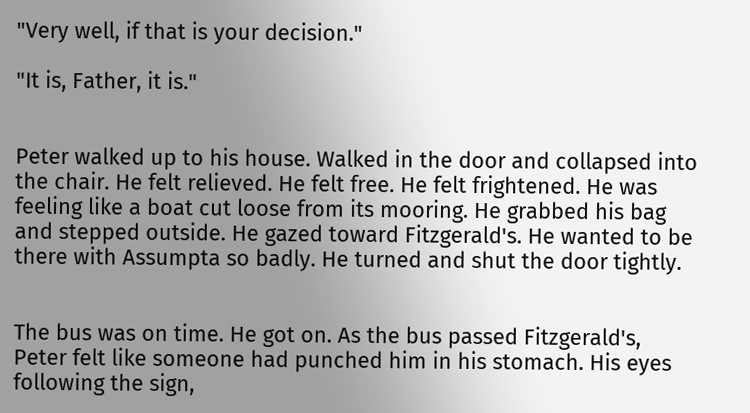"Very well, if that is your decision."

"It is, Father, it is."


Peter walked up to his house. Walked in the door and collapsed into the chair. He felt relieved. He felt free. He felt frightened. He was feeling like a boat cut loose from its mooring. He grabbed his bag and stepped outside. He gazed toward Fitzgerald's. He wanted to be there with Assumpta so badly. He turned and shut the door tightly.


The bus was on time. He got on. As the bus passed Fitzgerald's, Peter felt like someone had punched him in his stomach. His eyes following the sign,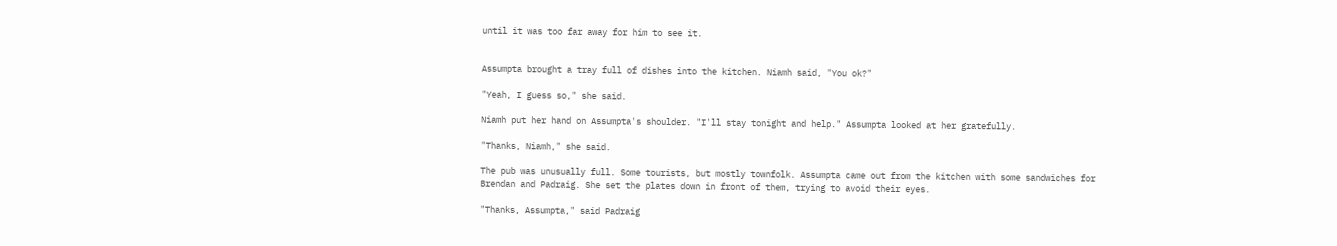until it was too far away for him to see it.


Assumpta brought a tray full of dishes into the kitchen. Niamh said, "You ok?"

"Yeah, I guess so," she said.

Niamh put her hand on Assumpta's shoulder. "I'll stay tonight and help." Assumpta looked at her gratefully.

"Thanks, Niamh," she said.

The pub was unusually full. Some tourists, but mostly townfolk. Assumpta came out from the kitchen with some sandwiches for
Brendan and Padraig. She set the plates down in front of them, trying to avoid their eyes.

"Thanks, Assumpta," said Padraig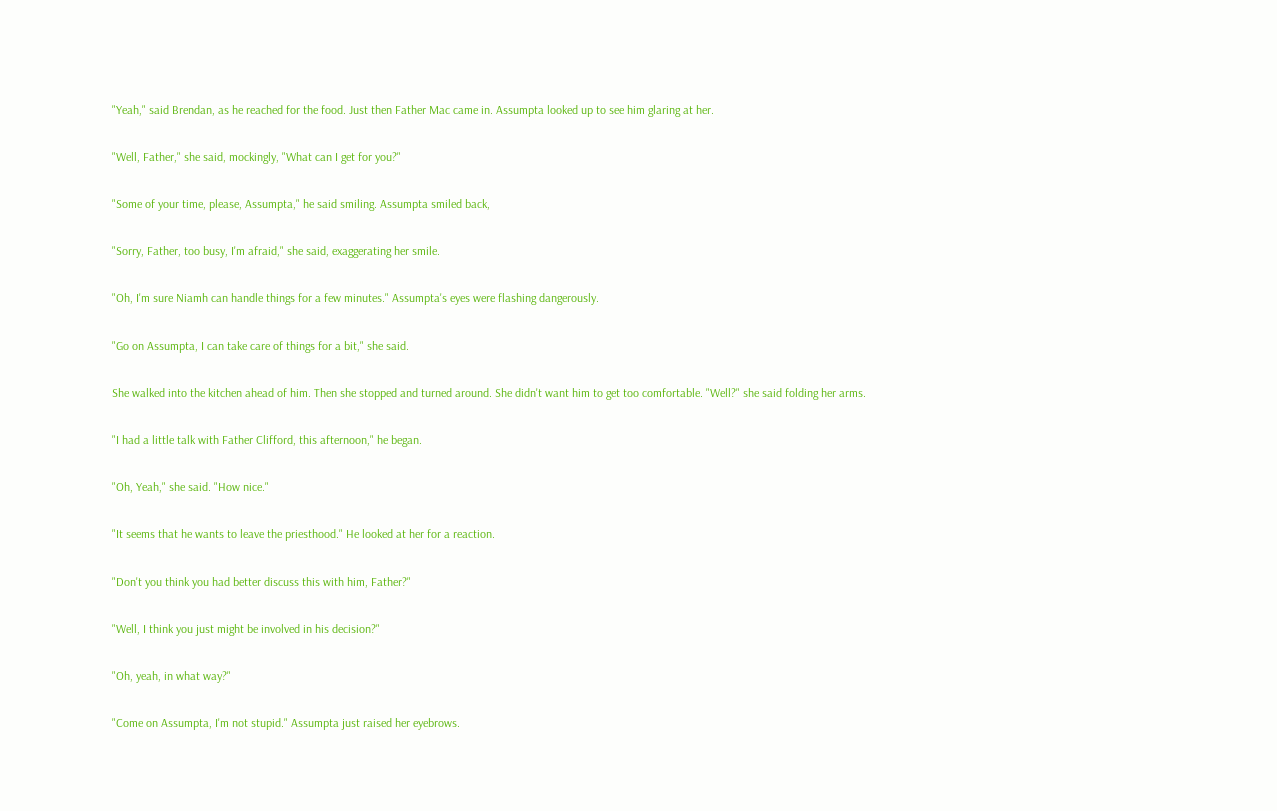"Yeah," said Brendan, as he reached for the food. Just then Father Mac came in. Assumpta looked up to see him glaring at her.

"Well, Father," she said, mockingly, "What can I get for you?"

"Some of your time, please, Assumpta," he said smiling. Assumpta smiled back,

"Sorry, Father, too busy, I'm afraid," she said, exaggerating her smile.

"Oh, I'm sure Niamh can handle things for a few minutes." Assumpta's eyes were flashing dangerously.

"Go on Assumpta, I can take care of things for a bit," she said.

She walked into the kitchen ahead of him. Then she stopped and turned around. She didn't want him to get too comfortable. "Well?" she said folding her arms.

"I had a little talk with Father Clifford, this afternoon," he began.

"Oh, Yeah," she said. "How nice."

"It seems that he wants to leave the priesthood." He looked at her for a reaction.

"Don't you think you had better discuss this with him, Father?"

"Well, I think you just might be involved in his decision?"

"Oh, yeah, in what way?"

"Come on Assumpta, I'm not stupid." Assumpta just raised her eyebrows.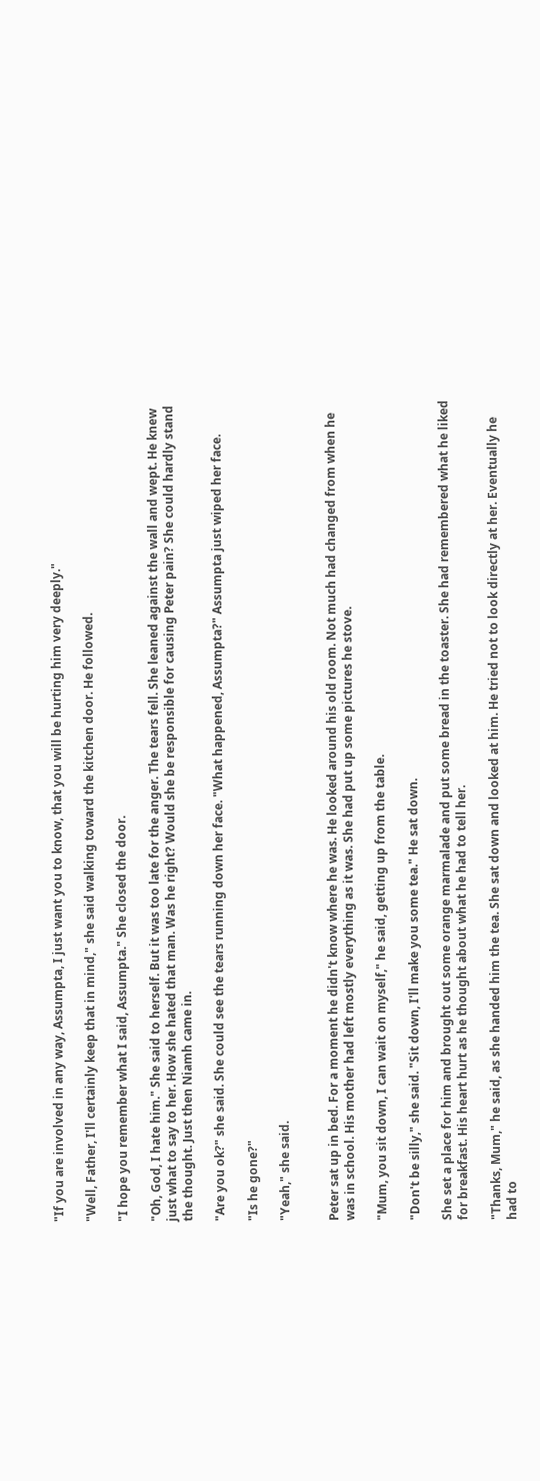"If you are involved in any way, Assumpta, I just want you to know, that you will be hurting him very deeply."

"Well, Father, I'll certainly keep that in mind," she said walking toward the kitchen door. He followed.

"I hope you remember what I said, Assumpta." She closed the door.

"Oh, God, I hate him." She said to herself. But it was too late for the anger. The tears fell. She leaned against the wall and wept. He knew just what to say to her. How she hated that man. Was he right? Would she be responsible for causing Peter pain? She could hardly stand the thought. Just then Niamh came in.

"Are you ok?" she said. She could see the tears running down her face. "What happened, Assumpta?" Assumpta just wiped her face.

"Is he gone?"

"Yeah," she said.


Peter sat up in bed. For a moment he didn't know where he was. He looked around his old room. Not much had changed from when he was in school. His mother had left mostly everything as it was. She had put up some pictures he stove.

"Mum, you sit down, I can wait on myself," he said, getting up from the table.

"Don't be silly," she said. "Sit down, I'll make you some tea." He sat down.

She set a place for him and brought out some orange marmalade and put some bread in the toaster. She had remembered what he liked for breakfast. His heart hurt as he thought about what he had to tell her.

"Thanks, Mum," he said, as she handed him the tea. She sat down and looked at him. He tried not to look directly at her. Eventually he had to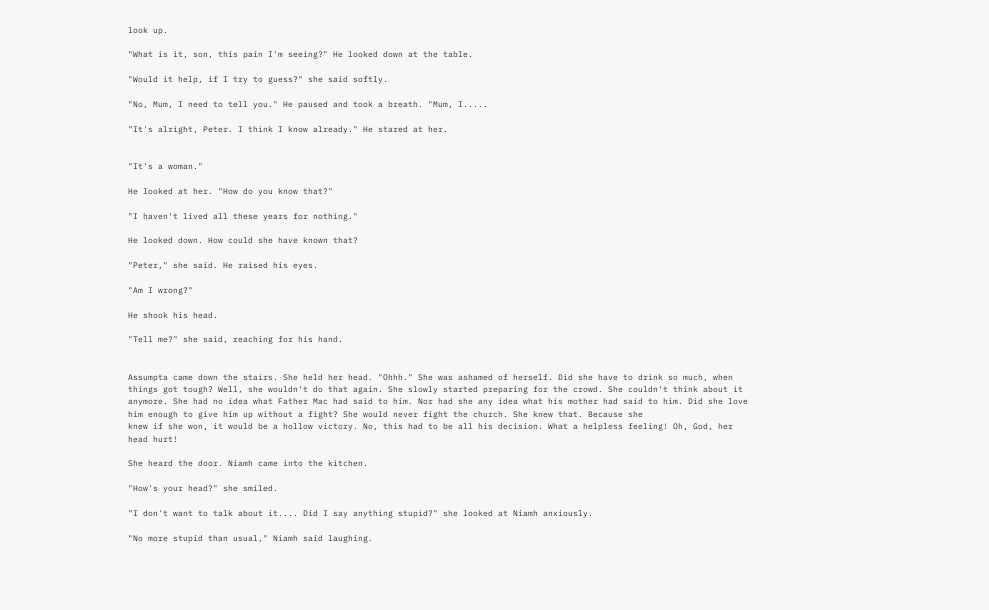look up.

"What is it, son, this pain I'm seeing?" He looked down at the table.

"Would it help, if I try to guess?" she said softly.

"No, Mum, I need to tell you." He paused and took a breath. "Mum, I.....

"It's alright, Peter. I think I know already." He stared at her.


"It's a woman."

He looked at her. "How do you know that?"

"I haven't lived all these years for nothing."

He looked down. How could she have known that?

"Peter," she said. He raised his eyes.

"Am I wrong?"

He shook his head.

"Tell me?" she said, reaching for his hand.


Assumpta came down the stairs. She held her head. "Ohhh." She was ashamed of herself. Did she have to drink so much, when things got tough? Well, she wouldn't do that again. She slowly started preparing for the crowd. She couldn't think about it anymore. She had no idea what Father Mac had said to him. Nor had she any idea what his mother had said to him. Did she love him enough to give him up without a fight? She would never fight the church. She knew that. Because she
knew if she won, it would be a hollow victory. No, this had to be all his decision. What a helpless feeling! Oh, God, her head hurt!

She heard the door. Niamh came into the kitchen.

"How's your head?" she smiled.

"I don't want to talk about it.... Did I say anything stupid?" she looked at Niamh anxiously.

"No more stupid than usual," Niamh said laughing.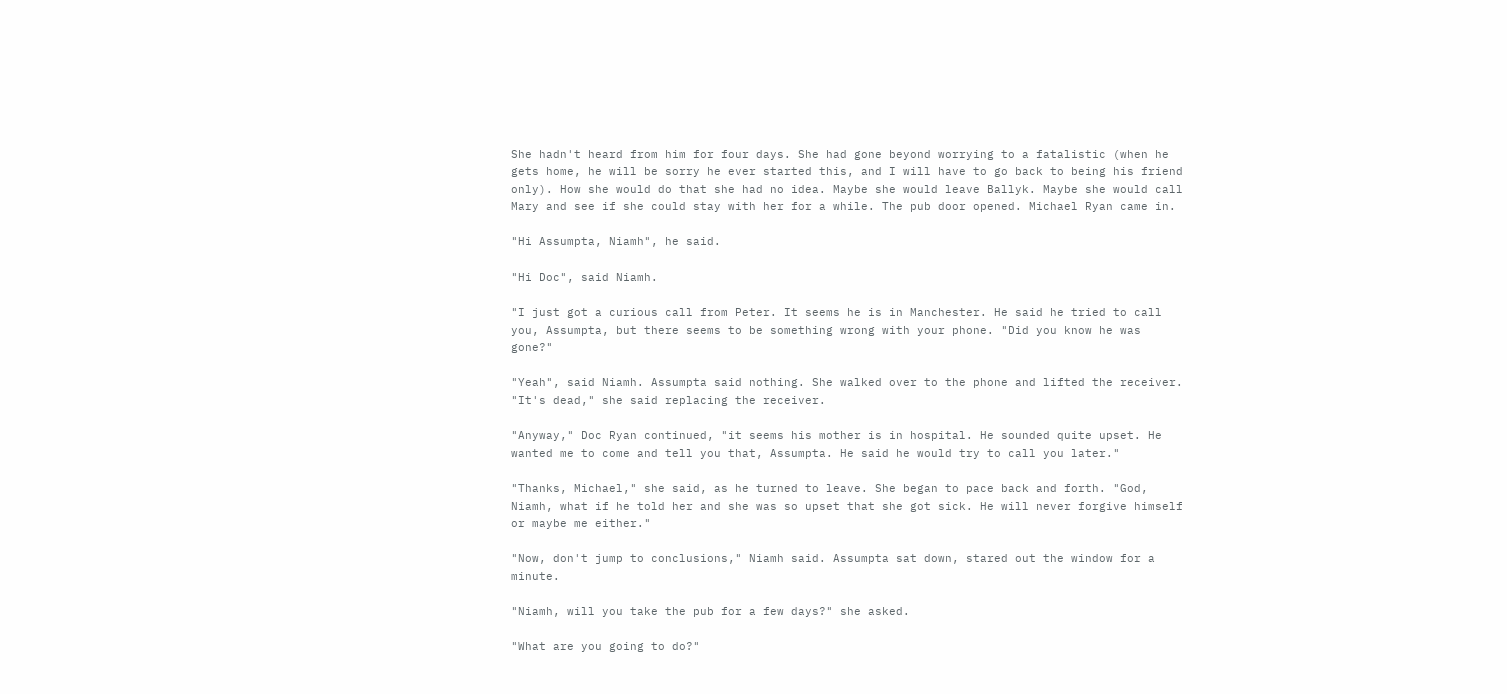She hadn't heard from him for four days. She had gone beyond worrying to a fatalistic (when he gets home, he will be sorry he ever started this, and I will have to go back to being his friend only). How she would do that she had no idea. Maybe she would leave Ballyk. Maybe she would call Mary and see if she could stay with her for a while. The pub door opened. Michael Ryan came in.

"Hi Assumpta, Niamh", he said.

"Hi Doc", said Niamh.

"I just got a curious call from Peter. It seems he is in Manchester. He said he tried to call you, Assumpta, but there seems to be something wrong with your phone. "Did you know he was gone?"

"Yeah", said Niamh. Assumpta said nothing. She walked over to the phone and lifted the receiver. "It's dead," she said replacing the receiver.

"Anyway," Doc Ryan continued, "it seems his mother is in hospital. He sounded quite upset. He wanted me to come and tell you that, Assumpta. He said he would try to call you later."

"Thanks, Michael," she said, as he turned to leave. She began to pace back and forth. "God, Niamh, what if he told her and she was so upset that she got sick. He will never forgive himself or maybe me either."

"Now, don't jump to conclusions," Niamh said. Assumpta sat down, stared out the window for a minute.

"Niamh, will you take the pub for a few days?" she asked.

"What are you going to do?"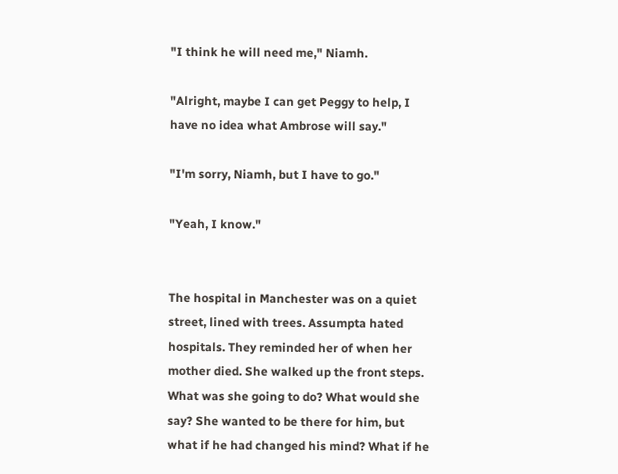"I think he will need me," Niamh.

"Alright, maybe I can get Peggy to help, I have no idea what Ambrose will say."

"I'm sorry, Niamh, but I have to go."

"Yeah, I know."


The hospital in Manchester was on a quiet street, lined with trees. Assumpta hated hospitals. They reminded her of when her mother died. She walked up the front steps. What was she going to do? What would she say? She wanted to be there for him, but what if he had changed his mind? What if he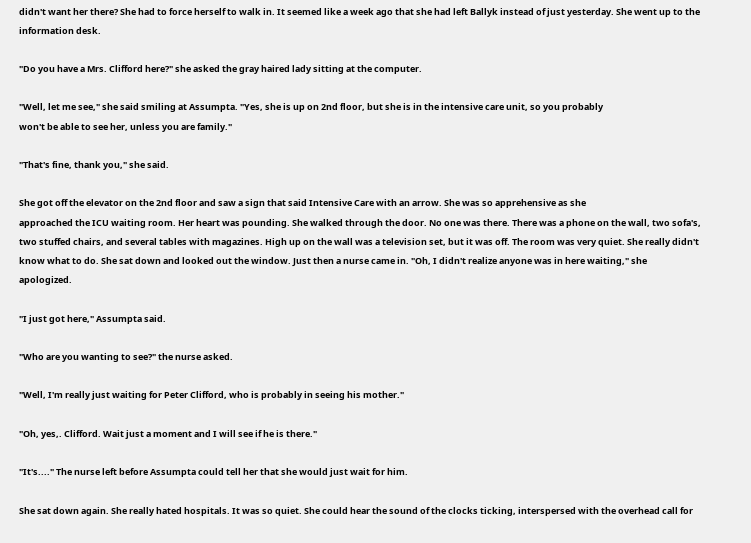didn't want her there? She had to force herself to walk in. It seemed like a week ago that she had left Ballyk instead of just yesterday. She went up to the information desk.

"Do you have a Mrs. Clifford here?" she asked the gray haired lady sitting at the computer.

"Well, let me see," she said smiling at Assumpta. "Yes, she is up on 2nd floor, but she is in the intensive care unit, so you probably
won't be able to see her, unless you are family."

"That's fine, thank you," she said.

She got off the elevator on the 2nd floor and saw a sign that said Intensive Care with an arrow. She was so apprehensive as she
approached the ICU waiting room. Her heart was pounding. She walked through the door. No one was there. There was a phone on the wall, two sofa's, two stuffed chairs, and several tables with magazines. High up on the wall was a television set, but it was off. The room was very quiet. She really didn't know what to do. She sat down and looked out the window. Just then a nurse came in. "Oh, I didn't realize anyone was in here waiting," she apologized.

"I just got here," Assumpta said.

"Who are you wanting to see?" the nurse asked.

"Well, I'm really just waiting for Peter Clifford, who is probably in seeing his mother."

"Oh, yes,. Clifford. Wait just a moment and I will see if he is there."

"It's...." The nurse left before Assumpta could tell her that she would just wait for him.

She sat down again. She really hated hospitals. It was so quiet. She could hear the sound of the clocks ticking, interspersed with the overhead call for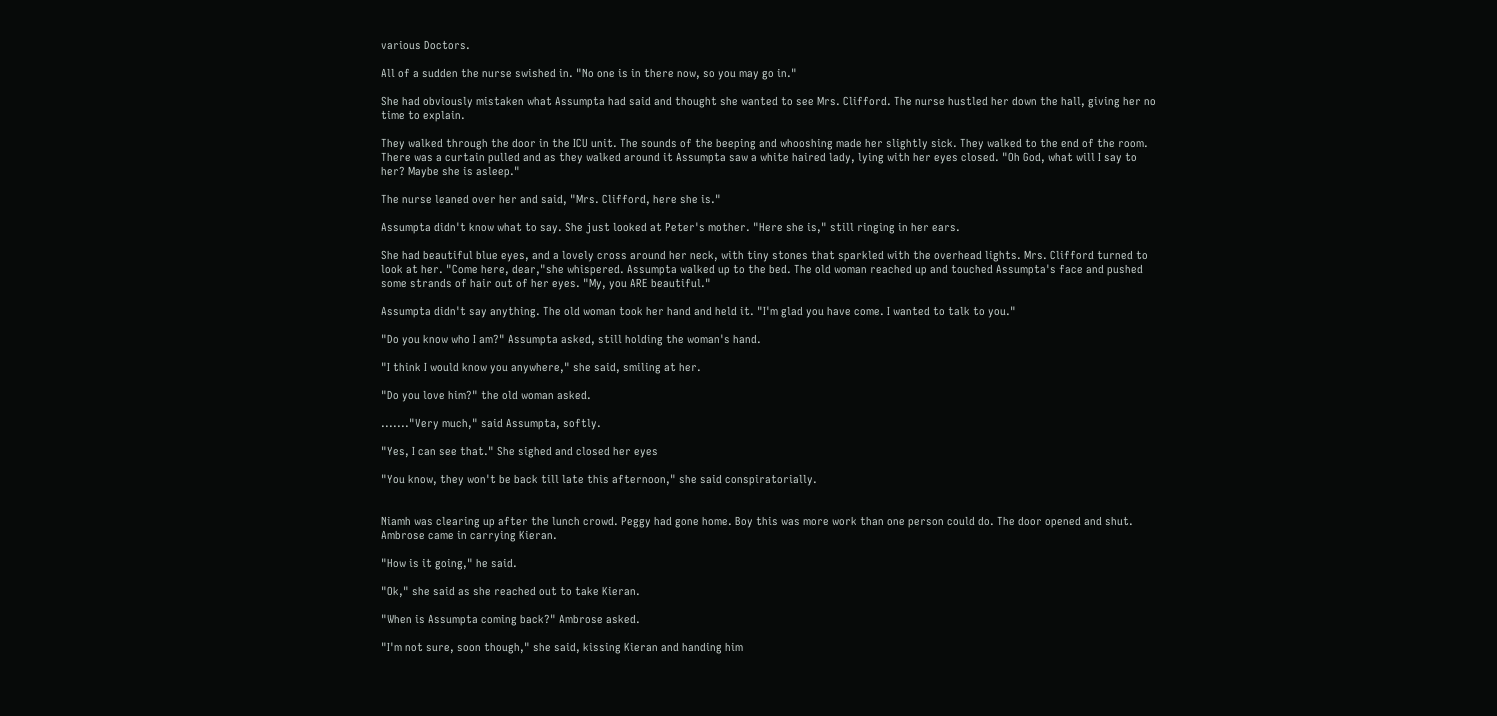various Doctors.

All of a sudden the nurse swished in. "No one is in there now, so you may go in."

She had obviously mistaken what Assumpta had said and thought she wanted to see Mrs. Clifford. The nurse hustled her down the hall, giving her no time to explain.

They walked through the door in the ICU unit. The sounds of the beeping and whooshing made her slightly sick. They walked to the end of the room. There was a curtain pulled and as they walked around it Assumpta saw a white haired lady, lying with her eyes closed. "Oh God, what will I say to her? Maybe she is asleep."

The nurse leaned over her and said, "Mrs. Clifford, here she is."

Assumpta didn't know what to say. She just looked at Peter's mother. "Here she is," still ringing in her ears.

She had beautiful blue eyes, and a lovely cross around her neck, with tiny stones that sparkled with the overhead lights. Mrs. Clifford turned to look at her. "Come here, dear,"she whispered. Assumpta walked up to the bed. The old woman reached up and touched Assumpta's face and pushed some strands of hair out of her eyes. "My, you ARE beautiful."

Assumpta didn't say anything. The old woman took her hand and held it. "I'm glad you have come. I wanted to talk to you."

"Do you know who I am?" Assumpta asked, still holding the woman's hand.

"I think I would know you anywhere," she said, smiling at her.

"Do you love him?" the old woman asked.

......."Very much," said Assumpta, softly.

"Yes, I can see that." She sighed and closed her eyes

"You know, they won't be back till late this afternoon," she said conspiratorially.


Niamh was clearing up after the lunch crowd. Peggy had gone home. Boy this was more work than one person could do. The door opened and shut. Ambrose came in carrying Kieran.

"How is it going," he said.

"Ok," she said as she reached out to take Kieran.

"When is Assumpta coming back?" Ambrose asked.

"I'm not sure, soon though," she said, kissing Kieran and handing him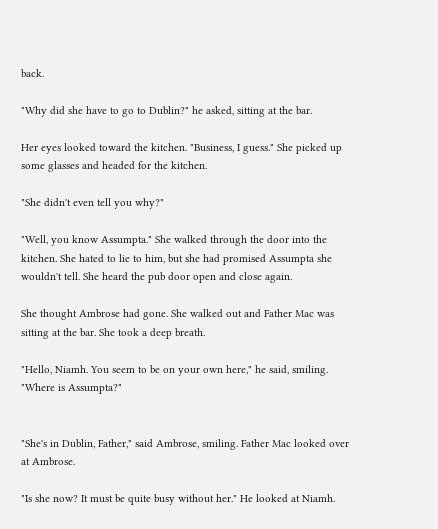back.

"Why did she have to go to Dublin?" he asked, sitting at the bar.

Her eyes looked toward the kitchen. "Business, I guess." She picked up some glasses and headed for the kitchen.

"She didn't even tell you why?"

"Well, you know Assumpta." She walked through the door into the kitchen. She hated to lie to him, but she had promised Assumpta she wouldn't tell. She heard the pub door open and close again.

She thought Ambrose had gone. She walked out and Father Mac was sitting at the bar. She took a deep breath.

"Hello, Niamh. You seem to be on your own here," he said, smiling. "Where is Assumpta?"


"She's in Dublin, Father," said Ambrose, smiling. Father Mac looked over at Ambrose.

"Is she now? It must be quite busy without her." He looked at Niamh.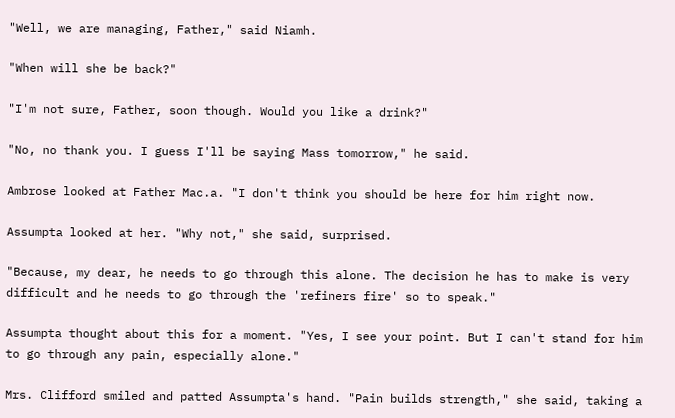"Well, we are managing, Father," said Niamh.

"When will she be back?"

"I'm not sure, Father, soon though. Would you like a drink?"

"No, no thank you. I guess I'll be saying Mass tomorrow," he said.

Ambrose looked at Father Mac.a. "I don't think you should be here for him right now.

Assumpta looked at her. "Why not," she said, surprised.

"Because, my dear, he needs to go through this alone. The decision he has to make is very difficult and he needs to go through the 'refiners fire' so to speak."

Assumpta thought about this for a moment. "Yes, I see your point. But I can't stand for him to go through any pain, especially alone."

Mrs. Clifford smiled and patted Assumpta's hand. "Pain builds strength," she said, taking a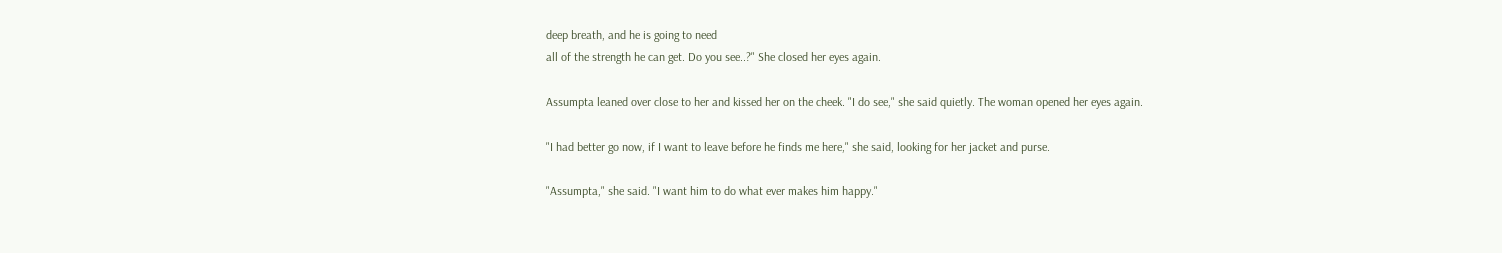deep breath, and he is going to need
all of the strength he can get. Do you see..?" She closed her eyes again.

Assumpta leaned over close to her and kissed her on the cheek. "I do see," she said quietly. The woman opened her eyes again.

"I had better go now, if I want to leave before he finds me here," she said, looking for her jacket and purse.

"Assumpta," she said. "I want him to do what ever makes him happy."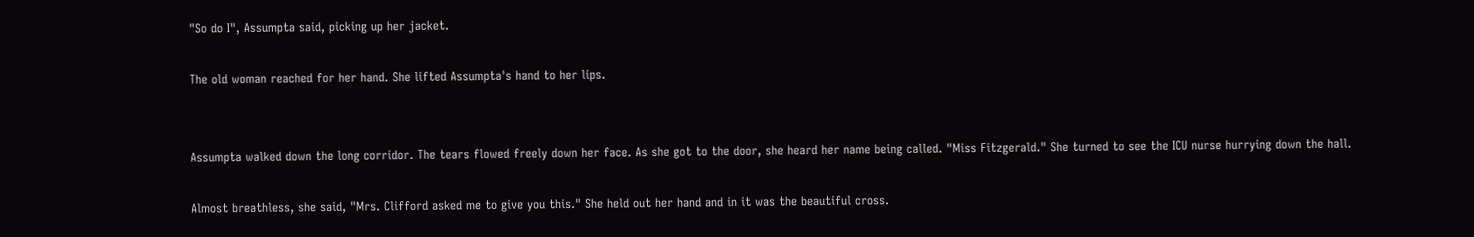"So do I", Assumpta said, picking up her jacket.

The old woman reached for her hand. She lifted Assumpta's hand to her lips.


Assumpta walked down the long corridor. The tears flowed freely down her face. As she got to the door, she heard her name being called. "Miss Fitzgerald." She turned to see the ICU nurse hurrying down the hall.

Almost breathless, she said, "Mrs. Clifford asked me to give you this." She held out her hand and in it was the beautiful cross.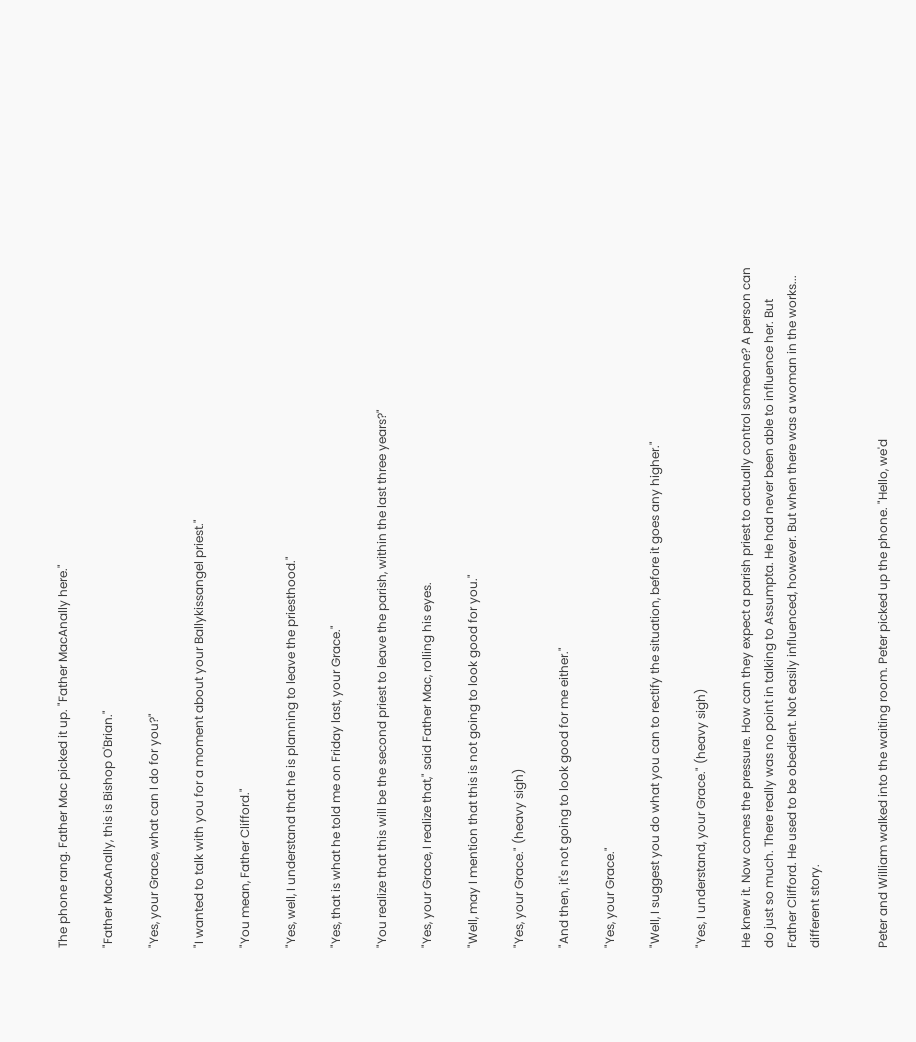The phone rang. Father Mac picked it up. "Father MacAnally here."

"Father MacAnally, this is Bishop O'Brian."

"Yes, your Grace, what can I do for you?"

"I wanted to talk with you for a moment about your Ballykissangel priest."

"You mean, Father Clifford."

"Yes, well, I understand that he is planning to leave the priesthood."

"Yes, that is what he told me on Friday last, your Grace."

"You realize that this will be the second priest to leave the parish, within the last three years?"

"Yes, your Grace, I realize that," said Father Mac, rolling his eyes.

"Well, may I mention that this is not going to look good for you."

"Yes, your Grace." (heavy sigh)

"And then, it's not going to look good for me either."

"Yes, your Grace."

"Well, I suggest you do what you can to rectify the situation, before it goes any higher."

"Yes, I understand, your Grace." (heavy sigh)

He knew it. Now comes the pressure. How can they expect a parish priest to actually control someone? A person can do just so much. There really was no point in talking to Assumpta. He had never been able to influence her. But Father Clifford. He used to be obedient. Not easily influenced, however. But when there was a woman in the works... different story.


Peter and William walked into the waiting room. Peter picked up the phone. "Hello, we'd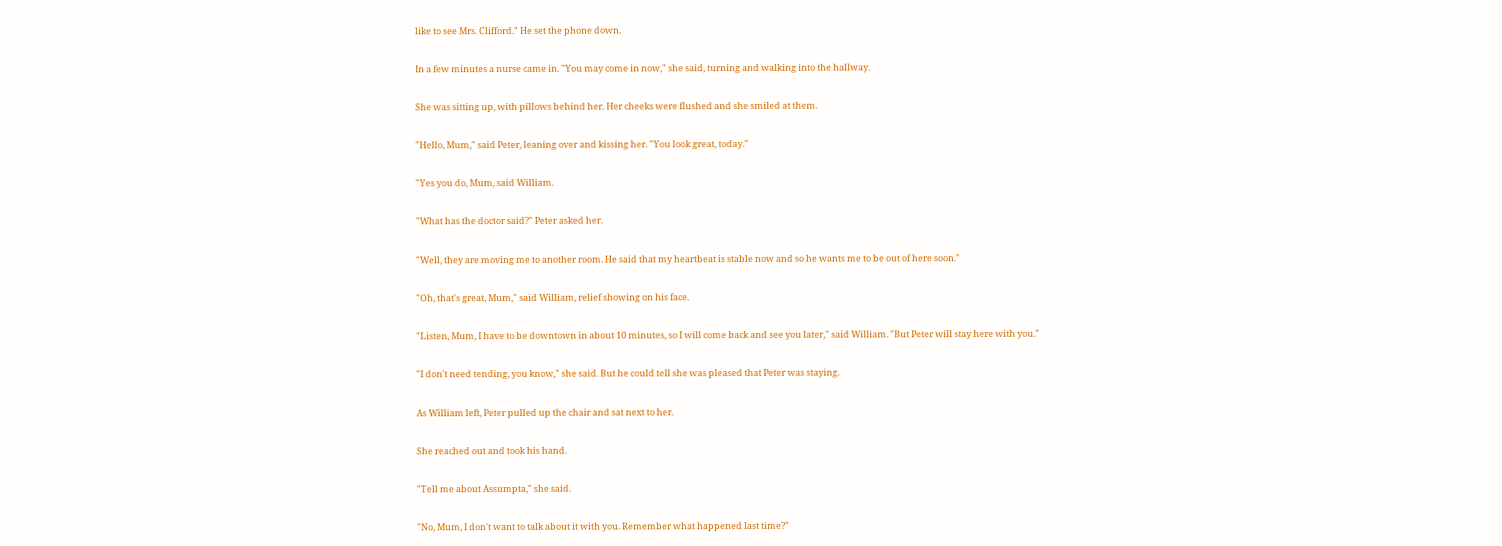like to see Mrs. Clifford." He set the phone down.

In a few minutes a nurse came in. "You may come in now," she said, turning and walking into the hallway.

She was sitting up, with pillows behind her. Her cheeks were flushed and she smiled at them.

"Hello, Mum," said Peter, leaning over and kissing her. "You look great, today."

"Yes you do, Mum, said William.

"What has the doctor said?" Peter asked her.

"Well, they are moving me to another room. He said that my heartbeat is stable now and so he wants me to be out of here soon."

"Oh, that's great, Mum," said William, relief showing on his face.

"Listen, Mum, I have to be downtown in about 10 minutes, so I will come back and see you later," said William. "But Peter will stay here with you."

"I don't need tending, you know," she said. But he could tell she was pleased that Peter was staying.

As William left, Peter pulled up the chair and sat next to her.

She reached out and took his hand.

"Tell me about Assumpta," she said.

"No, Mum, I don't want to talk about it with you. Remember what happened last time?"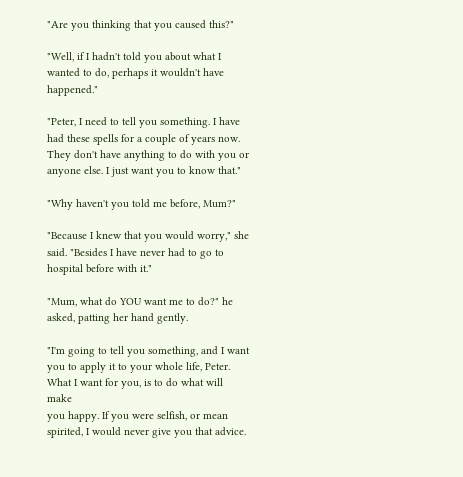"Are you thinking that you caused this?"

"Well, if I hadn't told you about what I wanted to do, perhaps it wouldn't have happened."

"Peter, I need to tell you something. I have had these spells for a couple of years now. They don't have anything to do with you or
anyone else. I just want you to know that."

"Why haven't you told me before, Mum?"

"Because I knew that you would worry," she said. "Besides I have never had to go to hospital before with it."

"Mum, what do YOU want me to do?" he asked, patting her hand gently.

"I'm going to tell you something, and I want you to apply it to your whole life, Peter. What I want for you, is to do what will make
you happy. If you were selfish, or mean spirited, I would never give you that advice.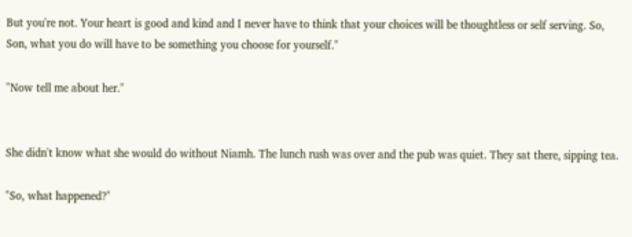But you're not. Your heart is good and kind and I never have to think that your choices will be thoughtless or self serving. So, Son, what you do will have to be something you choose for yourself."

"Now tell me about her."


She didn't know what she would do without Niamh. The lunch rush was over and the pub was quiet. They sat there, sipping tea.

"So, what happened?"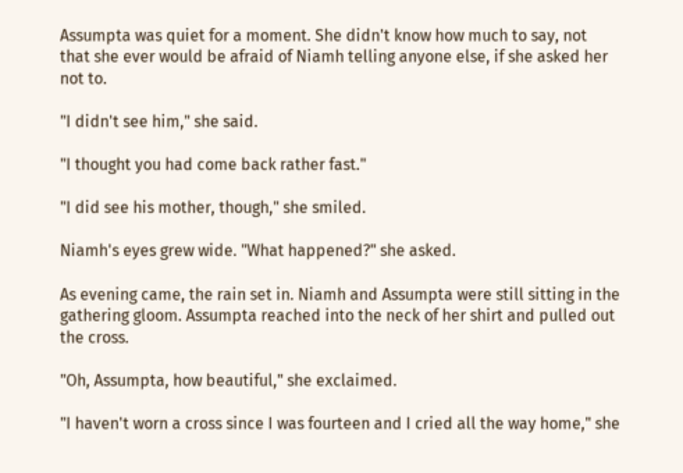Assumpta was quiet for a moment. She didn't know how much to say, not that she ever would be afraid of Niamh telling anyone else, if she asked her not to.

"I didn't see him," she said.

"I thought you had come back rather fast."

"I did see his mother, though," she smiled.

Niamh's eyes grew wide. "What happened?" she asked.

As evening came, the rain set in. Niamh and Assumpta were still sitting in the gathering gloom. Assumpta reached into the neck of her shirt and pulled out the cross.

"Oh, Assumpta, how beautiful," she exclaimed.

"I haven't worn a cross since I was fourteen and I cried all the way home," she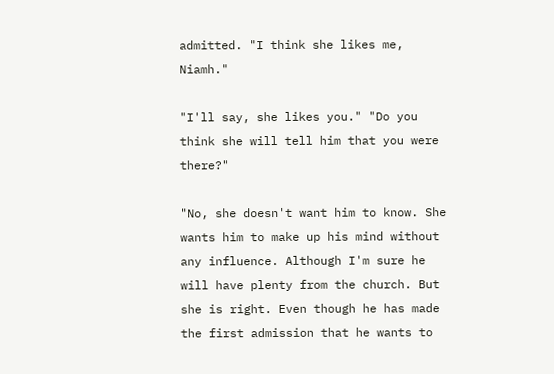admitted. "I think she likes me, Niamh."

"I'll say, she likes you." "Do you think she will tell him that you were there?"

"No, she doesn't want him to know. She wants him to make up his mind without any influence. Although I'm sure he will have plenty from the church. But she is right. Even though he has made the first admission that he wants to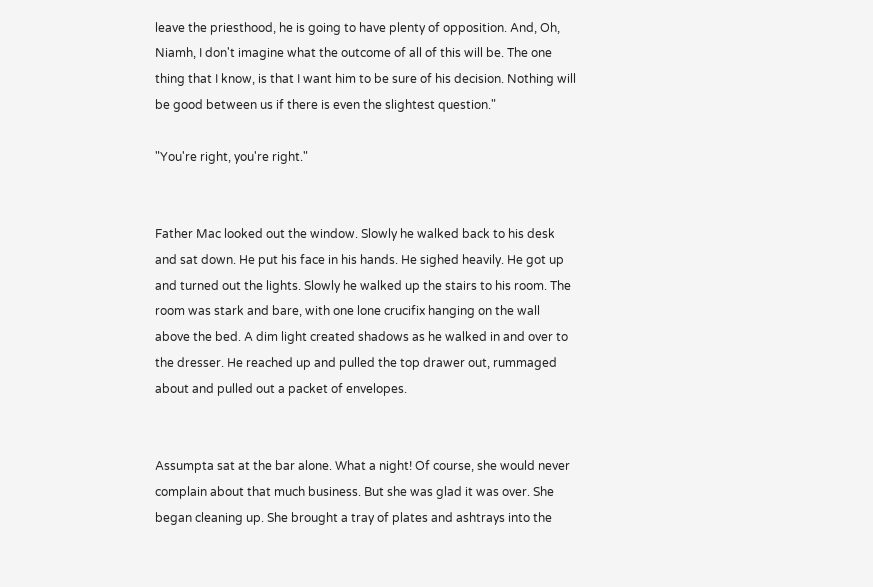leave the priesthood, he is going to have plenty of opposition. And, Oh, Niamh, I don't imagine what the outcome of all of this will be. The one thing that I know, is that I want him to be sure of his decision. Nothing will be good between us if there is even the slightest question."

"You're right, you're right."


Father Mac looked out the window. Slowly he walked back to his desk and sat down. He put his face in his hands. He sighed heavily. He got up and turned out the lights. Slowly he walked up the stairs to his room. The room was stark and bare, with one lone crucifix hanging on the wall above the bed. A dim light created shadows as he walked in and over to
the dresser. He reached up and pulled the top drawer out, rummaged about and pulled out a packet of envelopes.


Assumpta sat at the bar alone. What a night! Of course, she would never complain about that much business. But she was glad it was over. She began cleaning up. She brought a tray of plates and ashtrays into the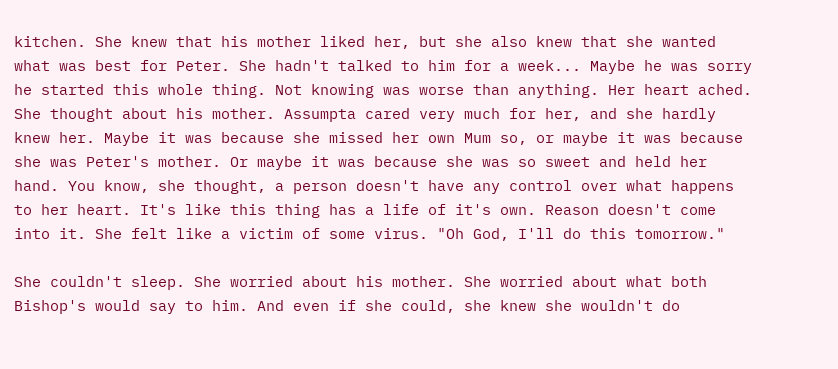kitchen. She knew that his mother liked her, but she also knew that she wanted what was best for Peter. She hadn't talked to him for a week... Maybe he was sorry he started this whole thing. Not knowing was worse than anything. Her heart ached. She thought about his mother. Assumpta cared very much for her, and she hardly knew her. Maybe it was because she missed her own Mum so, or maybe it was because she was Peter's mother. Or maybe it was because she was so sweet and held her hand. You know, she thought, a person doesn't have any control over what happens to her heart. It's like this thing has a life of it's own. Reason doesn't come into it. She felt like a victim of some virus. "Oh God, I'll do this tomorrow."

She couldn't sleep. She worried about his mother. She worried about what both Bishop's would say to him. And even if she could, she knew she wouldn't do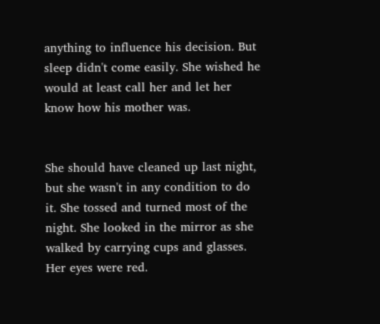anything to influence his decision. But sleep didn't come easily. She wished he would at least call her and let her know how his mother was.


She should have cleaned up last night, but she wasn't in any condition to do it. She tossed and turned most of the night. She looked in the mirror as she walked by carrying cups and glasses. Her eyes were red.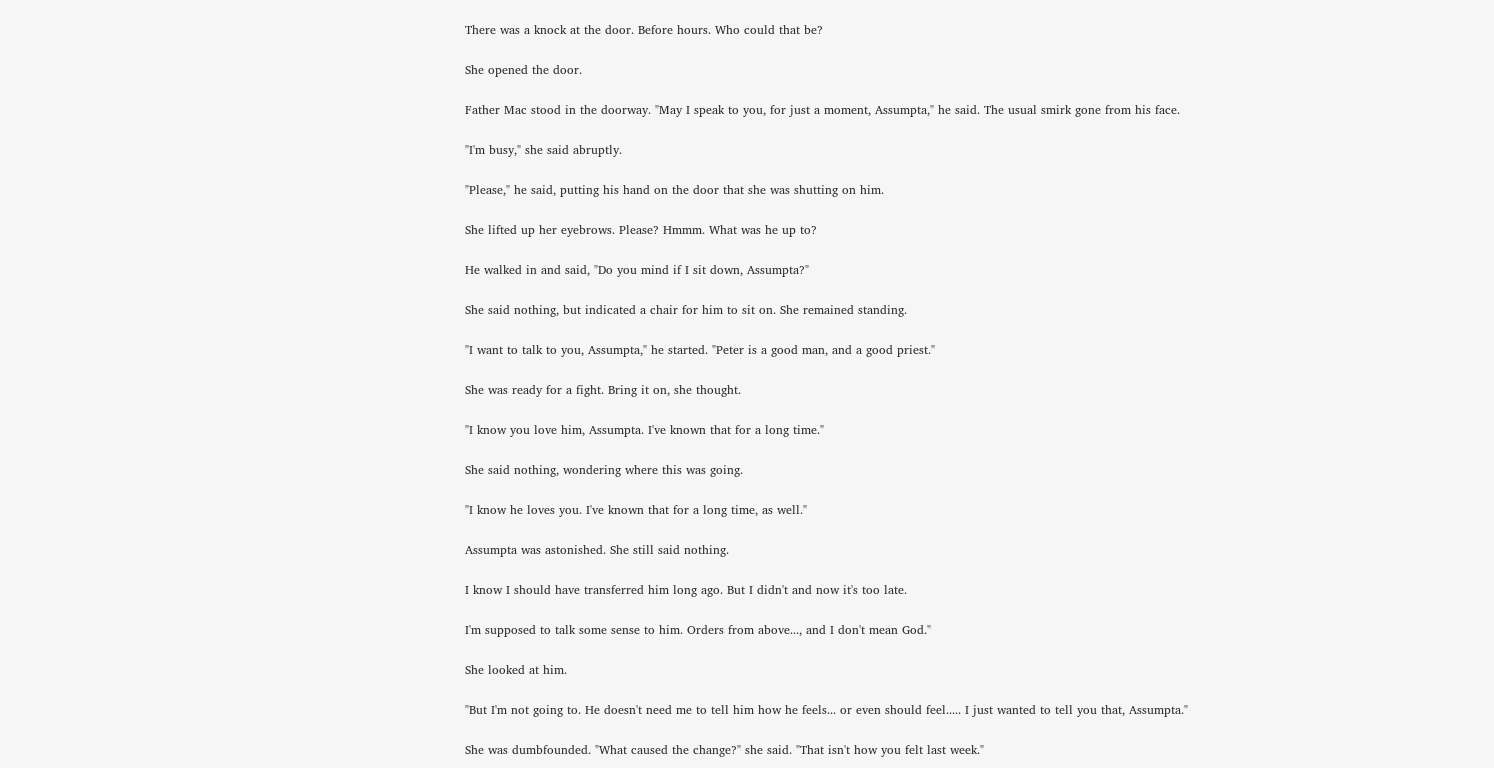There was a knock at the door. Before hours. Who could that be?

She opened the door.

Father Mac stood in the doorway. "May I speak to you, for just a moment, Assumpta," he said. The usual smirk gone from his face.

"I'm busy," she said abruptly.

"Please," he said, putting his hand on the door that she was shutting on him.

She lifted up her eyebrows. Please? Hmmm. What was he up to?

He walked in and said, "Do you mind if I sit down, Assumpta?"

She said nothing, but indicated a chair for him to sit on. She remained standing.

"I want to talk to you, Assumpta," he started. "Peter is a good man, and a good priest."

She was ready for a fight. Bring it on, she thought.

"I know you love him, Assumpta. I've known that for a long time."

She said nothing, wondering where this was going.

"I know he loves you. I've known that for a long time, as well."

Assumpta was astonished. She still said nothing.

I know I should have transferred him long ago. But I didn't and now it's too late.

I'm supposed to talk some sense to him. Orders from above..., and I don't mean God."

She looked at him.

"But I'm not going to. He doesn't need me to tell him how he feels... or even should feel..... I just wanted to tell you that, Assumpta."

She was dumbfounded. "What caused the change?" she said. "That isn't how you felt last week."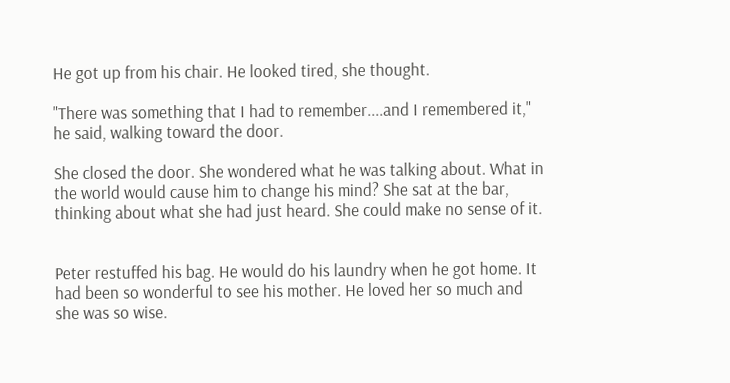He got up from his chair. He looked tired, she thought.

"There was something that I had to remember....and I remembered it," he said, walking toward the door.

She closed the door. She wondered what he was talking about. What in the world would cause him to change his mind? She sat at the bar, thinking about what she had just heard. She could make no sense of it.


Peter restuffed his bag. He would do his laundry when he got home. It had been so wonderful to see his mother. He loved her so much and she was so wise.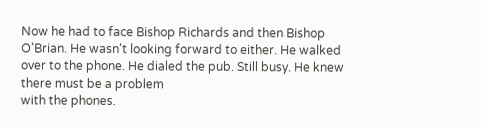Now he had to face Bishop Richards and then Bishop O'Brian. He wasn't looking forward to either. He walked over to the phone. He dialed the pub. Still busy. He knew there must be a problem
with the phones.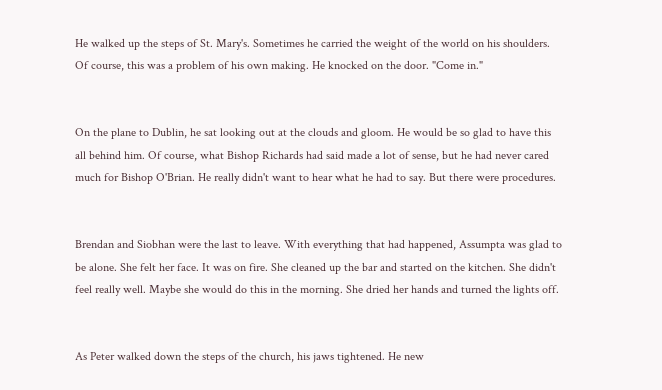He walked up the steps of St. Mary's. Sometimes he carried the weight of the world on his shoulders. Of course, this was a problem of his own making. He knocked on the door. "Come in."


On the plane to Dublin, he sat looking out at the clouds and gloom. He would be so glad to have this all behind him. Of course, what Bishop Richards had said made a lot of sense, but he had never cared much for Bishop O'Brian. He really didn't want to hear what he had to say. But there were procedures.


Brendan and Siobhan were the last to leave. With everything that had happened, Assumpta was glad to be alone. She felt her face. It was on fire. She cleaned up the bar and started on the kitchen. She didn't feel really well. Maybe she would do this in the morning. She dried her hands and turned the lights off.


As Peter walked down the steps of the church, his jaws tightened. He new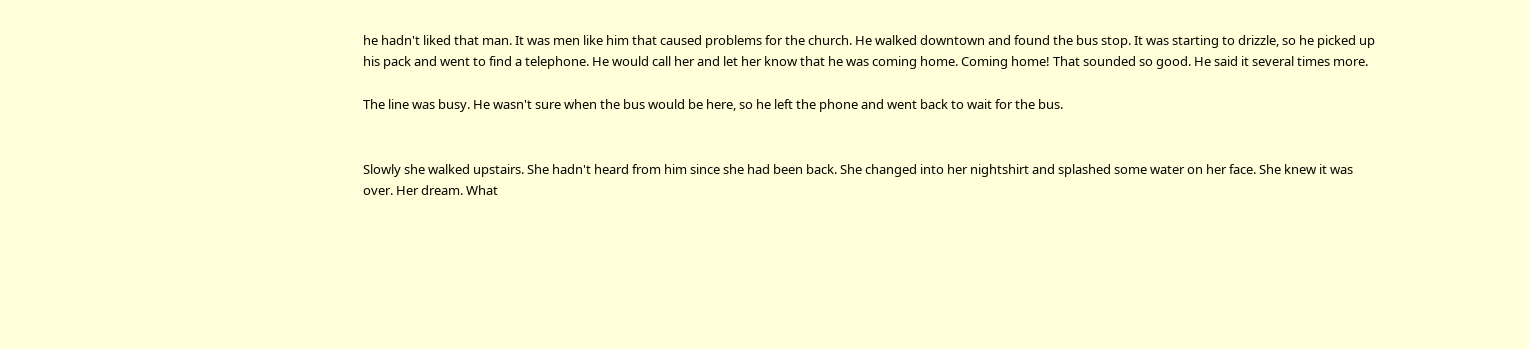he hadn't liked that man. It was men like him that caused problems for the church. He walked downtown and found the bus stop. It was starting to drizzle, so he picked up his pack and went to find a telephone. He would call her and let her know that he was coming home. Coming home! That sounded so good. He said it several times more.

The line was busy. He wasn't sure when the bus would be here, so he left the phone and went back to wait for the bus.


Slowly she walked upstairs. She hadn't heard from him since she had been back. She changed into her nightshirt and splashed some water on her face. She knew it was over. Her dream. What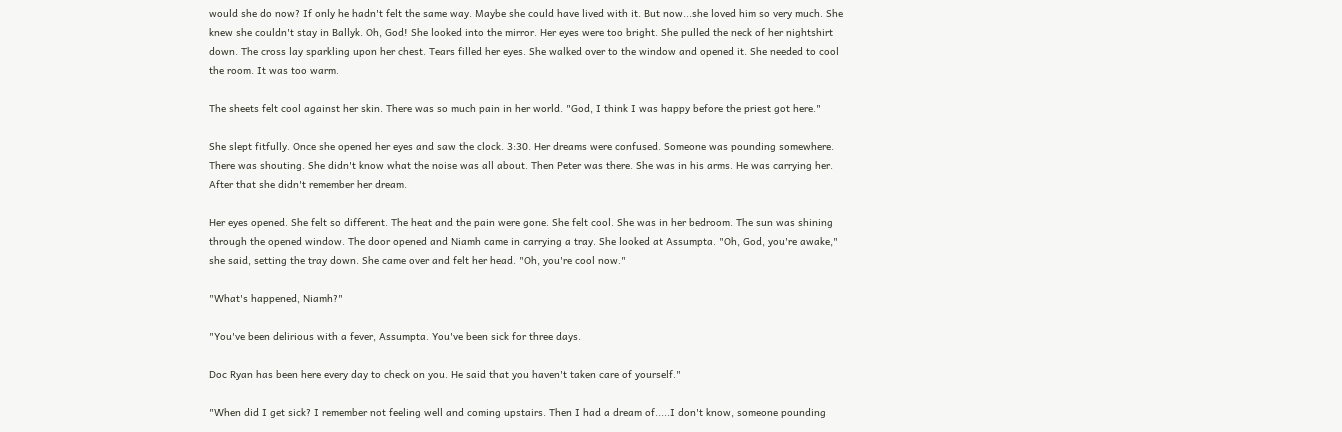would she do now? If only he hadn't felt the same way. Maybe she could have lived with it. But now...she loved him so very much. She knew she couldn't stay in Ballyk. Oh, God! She looked into the mirror. Her eyes were too bright. She pulled the neck of her nightshirt down. The cross lay sparkling upon her chest. Tears filled her eyes. She walked over to the window and opened it. She needed to cool the room. It was too warm.

The sheets felt cool against her skin. There was so much pain in her world. "God, I think I was happy before the priest got here."

She slept fitfully. Once she opened her eyes and saw the clock. 3:30. Her dreams were confused. Someone was pounding somewhere. There was shouting. She didn't know what the noise was all about. Then Peter was there. She was in his arms. He was carrying her. After that she didn't remember her dream.

Her eyes opened. She felt so different. The heat and the pain were gone. She felt cool. She was in her bedroom. The sun was shining through the opened window. The door opened and Niamh came in carrying a tray. She looked at Assumpta. "Oh, God, you're awake," she said, setting the tray down. She came over and felt her head. "Oh, you're cool now."

"What's happened, Niamh?"

"You've been delirious with a fever, Assumpta. You've been sick for three days.

Doc Ryan has been here every day to check on you. He said that you haven't taken care of yourself."

"When did I get sick? I remember not feeling well and coming upstairs. Then I had a dream of.....I don't know, someone pounding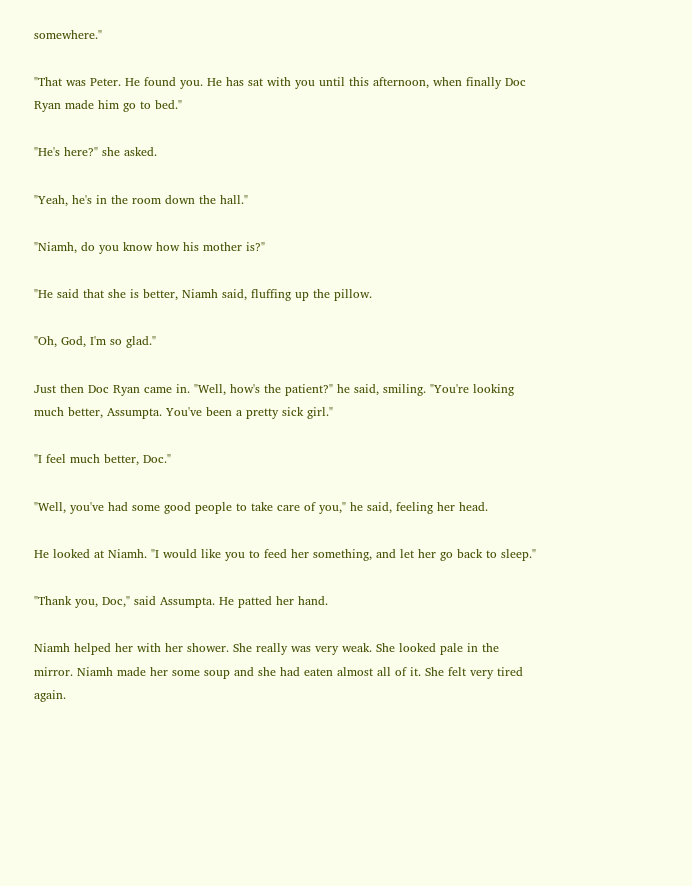somewhere."

"That was Peter. He found you. He has sat with you until this afternoon, when finally Doc Ryan made him go to bed."

"He's here?" she asked.

"Yeah, he's in the room down the hall."

"Niamh, do you know how his mother is?"

"He said that she is better, Niamh said, fluffing up the pillow.

"Oh, God, I'm so glad."

Just then Doc Ryan came in. "Well, how's the patient?" he said, smiling. "You're looking much better, Assumpta. You've been a pretty sick girl."

"I feel much better, Doc."

"Well, you've had some good people to take care of you," he said, feeling her head.

He looked at Niamh. "I would like you to feed her something, and let her go back to sleep."

"Thank you, Doc," said Assumpta. He patted her hand.

Niamh helped her with her shower. She really was very weak. She looked pale in the mirror. Niamh made her some soup and she had eaten almost all of it. She felt very tired again.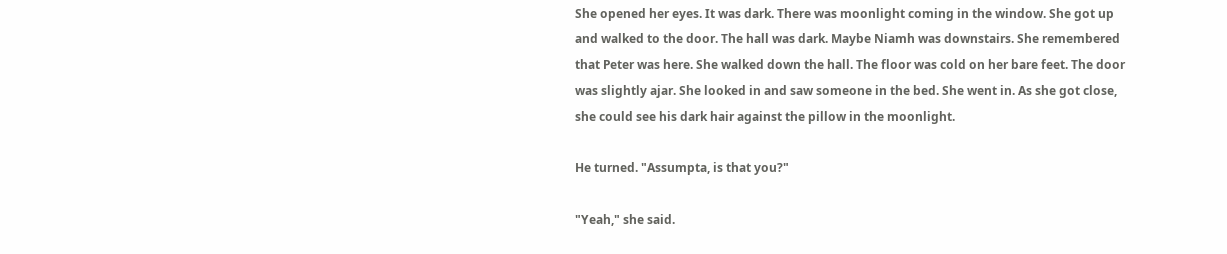She opened her eyes. It was dark. There was moonlight coming in the window. She got up and walked to the door. The hall was dark. Maybe Niamh was downstairs. She remembered that Peter was here. She walked down the hall. The floor was cold on her bare feet. The door was slightly ajar. She looked in and saw someone in the bed. She went in. As she got close, she could see his dark hair against the pillow in the moonlight.

He turned. "Assumpta, is that you?"

"Yeah," she said.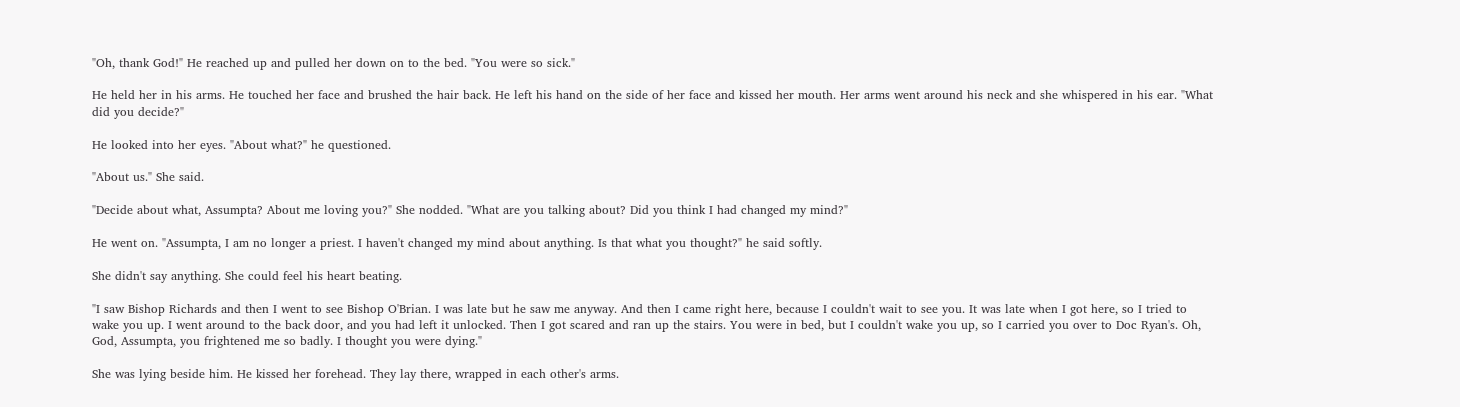"Oh, thank God!" He reached up and pulled her down on to the bed. "You were so sick."

He held her in his arms. He touched her face and brushed the hair back. He left his hand on the side of her face and kissed her mouth. Her arms went around his neck and she whispered in his ear. "What did you decide?"

He looked into her eyes. "About what?" he questioned.

"About us." She said.

"Decide about what, Assumpta? About me loving you?" She nodded. "What are you talking about? Did you think I had changed my mind?"

He went on. "Assumpta, I am no longer a priest. I haven't changed my mind about anything. Is that what you thought?" he said softly.

She didn't say anything. She could feel his heart beating.

"I saw Bishop Richards and then I went to see Bishop O'Brian. I was late but he saw me anyway. And then I came right here, because I couldn't wait to see you. It was late when I got here, so I tried to wake you up. I went around to the back door, and you had left it unlocked. Then I got scared and ran up the stairs. You were in bed, but I couldn't wake you up, so I carried you over to Doc Ryan's. Oh, God, Assumpta, you frightened me so badly. I thought you were dying."

She was lying beside him. He kissed her forehead. They lay there, wrapped in each other's arms.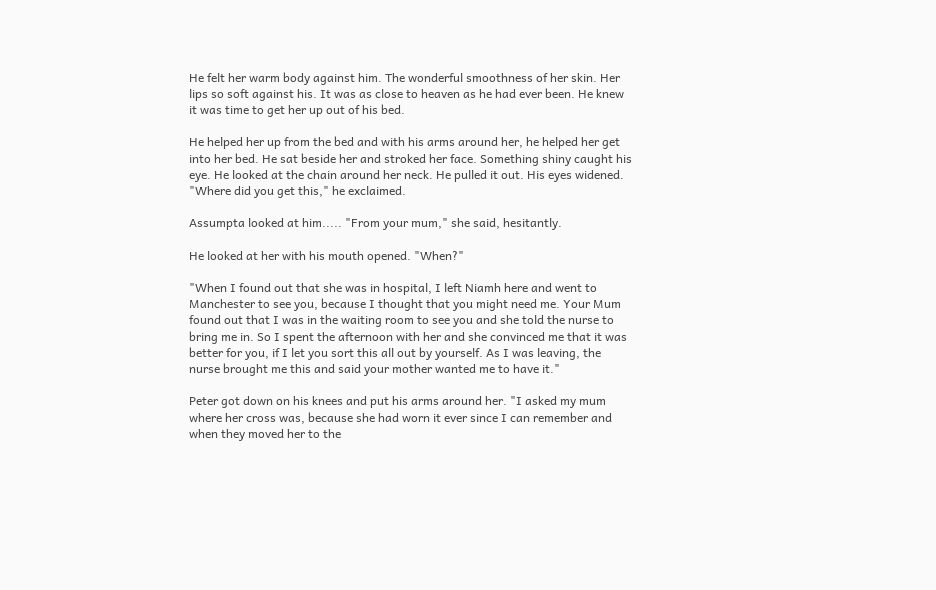He felt her warm body against him. The wonderful smoothness of her skin. Her lips so soft against his. It was as close to heaven as he had ever been. He knew it was time to get her up out of his bed.

He helped her up from the bed and with his arms around her, he helped her get into her bed. He sat beside her and stroked her face. Something shiny caught his eye. He looked at the chain around her neck. He pulled it out. His eyes widened. "Where did you get this," he exclaimed.

Assumpta looked at him..... "From your mum," she said, hesitantly.

He looked at her with his mouth opened. "When?"

"When I found out that she was in hospital, I left Niamh here and went to Manchester to see you, because I thought that you might need me. Your Mum found out that I was in the waiting room to see you and she told the nurse to bring me in. So I spent the afternoon with her and she convinced me that it was better for you, if I let you sort this all out by yourself. As I was leaving, the nurse brought me this and said your mother wanted me to have it."

Peter got down on his knees and put his arms around her. "I asked my mum where her cross was, because she had worn it ever since I can remember and when they moved her to the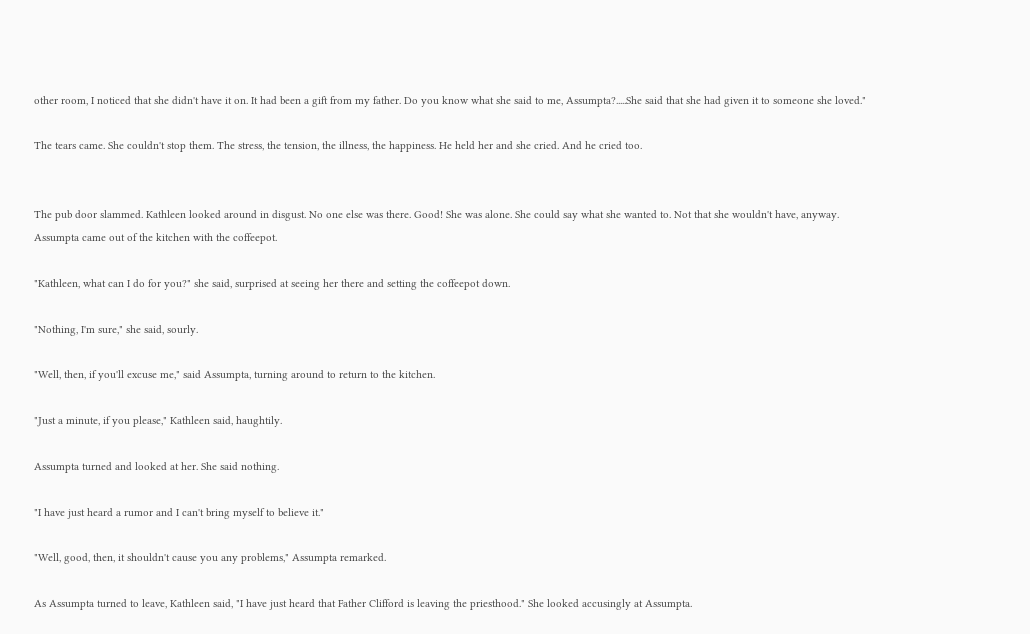other room, I noticed that she didn't have it on. It had been a gift from my father. Do you know what she said to me, Assumpta?.....She said that she had given it to someone she loved."

The tears came. She couldn't stop them. The stress, the tension, the illness, the happiness. He held her and she cried. And he cried too.


The pub door slammed. Kathleen looked around in disgust. No one else was there. Good! She was alone. She could say what she wanted to. Not that she wouldn't have, anyway. Assumpta came out of the kitchen with the coffeepot.

"Kathleen, what can I do for you?" she said, surprised at seeing her there and setting the coffeepot down.

"Nothing, I'm sure," she said, sourly.

"Well, then, if you'll excuse me," said Assumpta, turning around to return to the kitchen.

"Just a minute, if you please," Kathleen said, haughtily.

Assumpta turned and looked at her. She said nothing.

"I have just heard a rumor and I can't bring myself to believe it."

"Well, good, then, it shouldn't cause you any problems," Assumpta remarked.

As Assumpta turned to leave, Kathleen said, "I have just heard that Father Clifford is leaving the priesthood." She looked accusingly at Assumpta.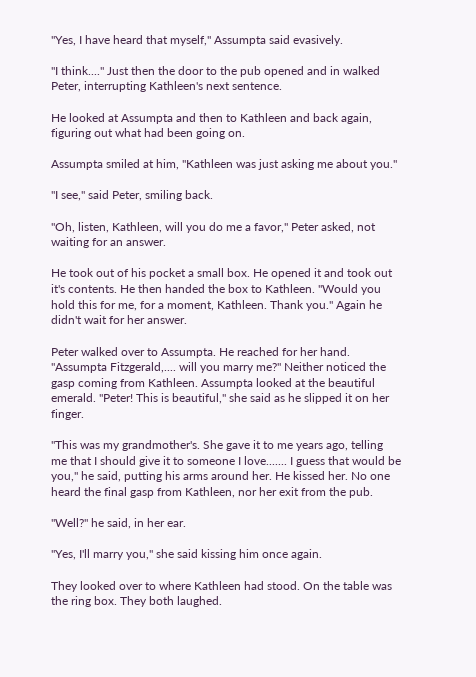"Yes, I have heard that myself," Assumpta said evasively.

"I think...." Just then the door to the pub opened and in walked Peter, interrupting Kathleen's next sentence.

He looked at Assumpta and then to Kathleen and back again, figuring out what had been going on.

Assumpta smiled at him, "Kathleen was just asking me about you."

"I see," said Peter, smiling back.

"Oh, listen, Kathleen, will you do me a favor," Peter asked, not waiting for an answer.

He took out of his pocket a small box. He opened it and took out it's contents. He then handed the box to Kathleen. "Would you hold this for me, for a moment, Kathleen. Thank you." Again he didn't wait for her answer.

Peter walked over to Assumpta. He reached for her hand. "Assumpta Fitzgerald,.... will you marry me?" Neither noticed the gasp coming from Kathleen. Assumpta looked at the beautiful emerald. "Peter! This is beautiful," she said as he slipped it on her finger.

"This was my grandmother's. She gave it to me years ago, telling me that I should give it to someone I love....... I guess that would be you," he said, putting his arms around her. He kissed her. No one heard the final gasp from Kathleen, nor her exit from the pub.

"Well?" he said, in her ear.

"Yes, I'll marry you," she said kissing him once again.

They looked over to where Kathleen had stood. On the table was the ring box. They both laughed.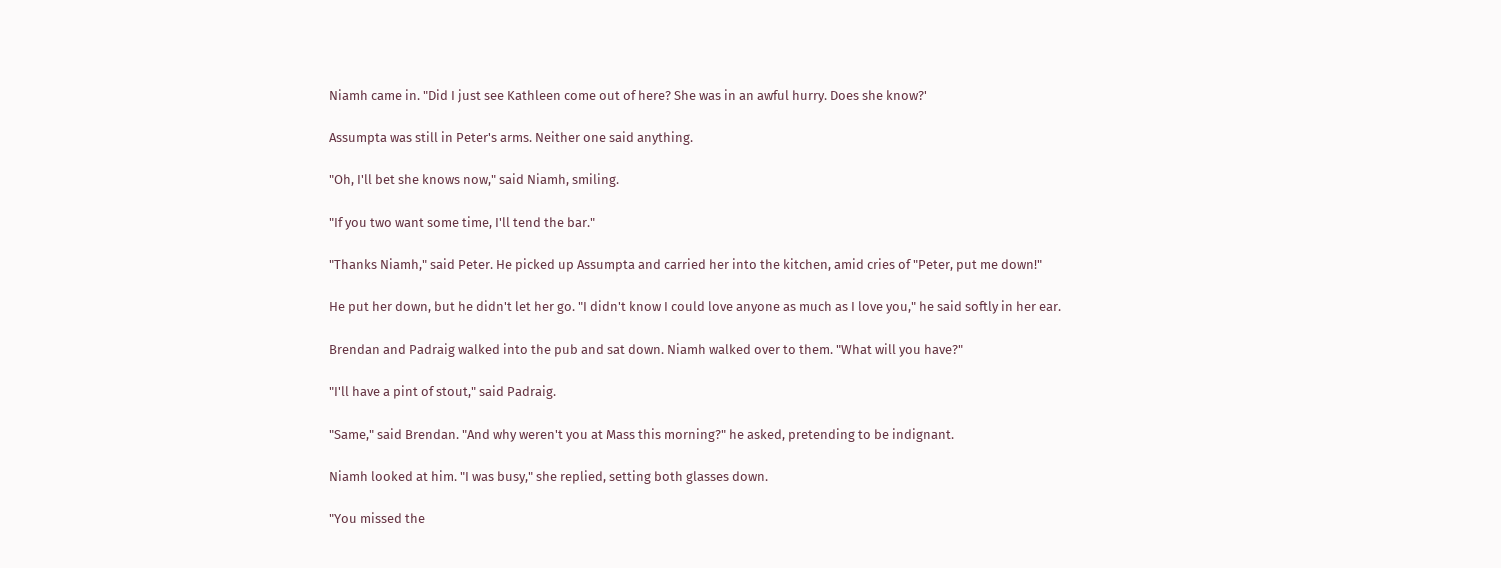Niamh came in. "Did I just see Kathleen come out of here? She was in an awful hurry. Does she know?'

Assumpta was still in Peter's arms. Neither one said anything.

"Oh, I'll bet she knows now," said Niamh, smiling.

"If you two want some time, I'll tend the bar."

"Thanks Niamh," said Peter. He picked up Assumpta and carried her into the kitchen, amid cries of "Peter, put me down!"

He put her down, but he didn't let her go. "I didn't know I could love anyone as much as I love you," he said softly in her ear.

Brendan and Padraig walked into the pub and sat down. Niamh walked over to them. "What will you have?"

"I'll have a pint of stout," said Padraig.

"Same," said Brendan. "And why weren't you at Mass this morning?" he asked, pretending to be indignant.

Niamh looked at him. "I was busy," she replied, setting both glasses down.

"You missed the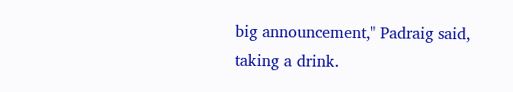big announcement," Padraig said, taking a drink.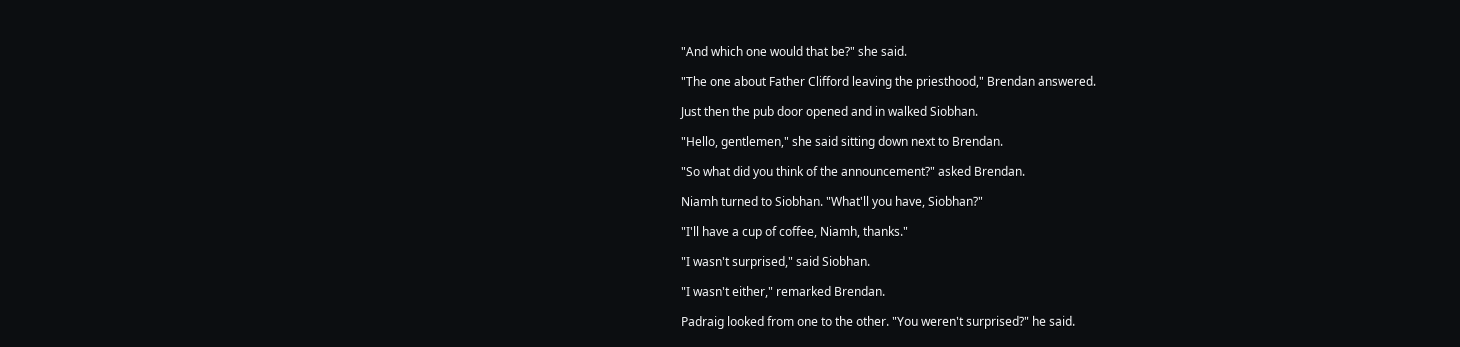"And which one would that be?" she said.

"The one about Father Clifford leaving the priesthood," Brendan answered.

Just then the pub door opened and in walked Siobhan.

"Hello, gentlemen," she said sitting down next to Brendan.

"So what did you think of the announcement?" asked Brendan.

Niamh turned to Siobhan. "What'll you have, Siobhan?"

"I'll have a cup of coffee, Niamh, thanks."

"I wasn't surprised," said Siobhan.

"I wasn't either," remarked Brendan.

Padraig looked from one to the other. "You weren't surprised?" he said.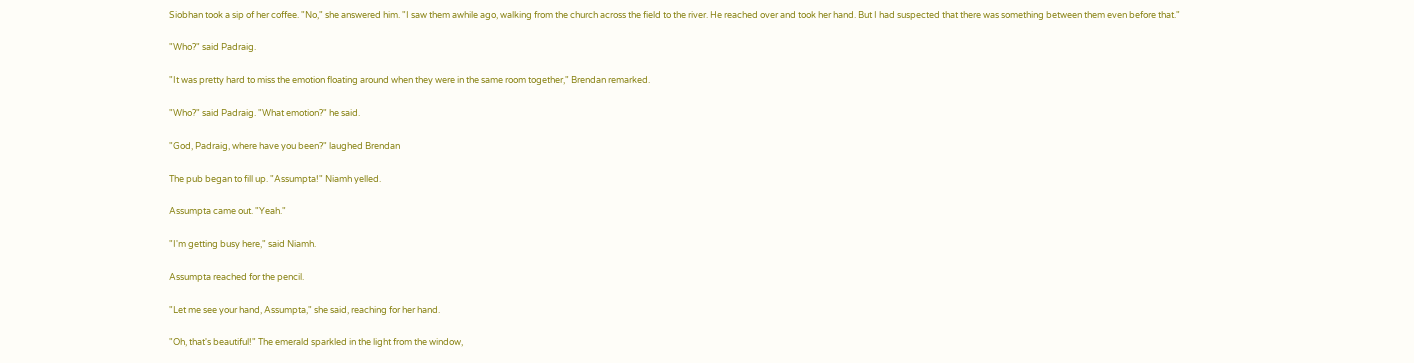Siobhan took a sip of her coffee. "No," she answered him. "I saw them awhile ago, walking from the church across the field to the river. He reached over and took her hand. But I had suspected that there was something between them even before that."

"Who?" said Padraig.

"It was pretty hard to miss the emotion floating around when they were in the same room together," Brendan remarked.

"Who?" said Padraig. "What emotion?" he said.

"God, Padraig, where have you been?" laughed Brendan

The pub began to fill up. "Assumpta!" Niamh yelled.

Assumpta came out. "Yeah."

"I'm getting busy here," said Niamh.

Assumpta reached for the pencil.

"Let me see your hand, Assumpta," she said, reaching for her hand.

"Oh, that's beautiful!" The emerald sparkled in the light from the window,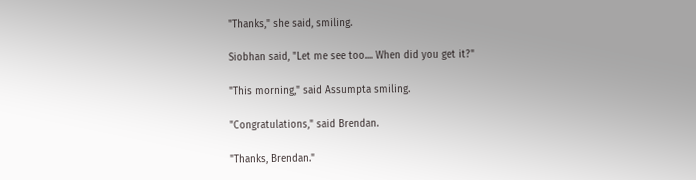"Thanks," she said, smiling.

Siobhan said, "Let me see too.... When did you get it?"

"This morning," said Assumpta smiling.

"Congratulations," said Brendan.

"Thanks, Brendan."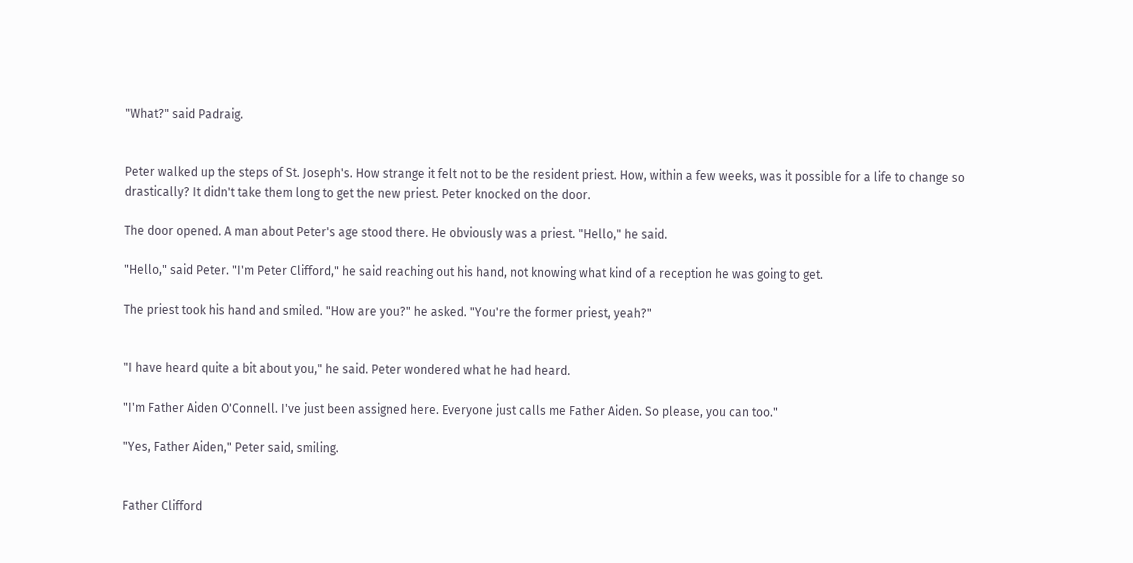"What?" said Padraig.


Peter walked up the steps of St. Joseph's. How strange it felt not to be the resident priest. How, within a few weeks, was it possible for a life to change so drastically? It didn't take them long to get the new priest. Peter knocked on the door.

The door opened. A man about Peter's age stood there. He obviously was a priest. "Hello," he said.

"Hello," said Peter. "I'm Peter Clifford," he said reaching out his hand, not knowing what kind of a reception he was going to get.

The priest took his hand and smiled. "How are you?" he asked. "You're the former priest, yeah?"


"I have heard quite a bit about you," he said. Peter wondered what he had heard.

"I'm Father Aiden O'Connell. I've just been assigned here. Everyone just calls me Father Aiden. So please, you can too."

"Yes, Father Aiden," Peter said, smiling.


Father Clifford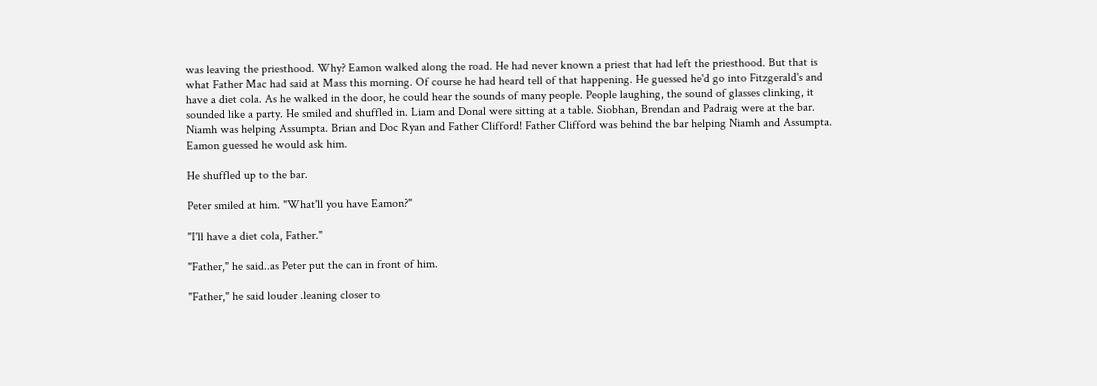was leaving the priesthood. Why? Eamon walked along the road. He had never known a priest that had left the priesthood. But that is what Father Mac had said at Mass this morning. Of course he had heard tell of that happening. He guessed he'd go into Fitzgerald's and have a diet cola. As he walked in the door, he could hear the sounds of many people. People laughing, the sound of glasses clinking, it sounded like a party. He smiled and shuffled in. Liam and Donal were sitting at a table. Siobhan, Brendan and Padraig were at the bar. Niamh was helping Assumpta. Brian and Doc Ryan and Father Clifford! Father Clifford was behind the bar helping Niamh and Assumpta. Eamon guessed he would ask him.

He shuffled up to the bar.

Peter smiled at him. "What'll you have Eamon?"

"I'll have a diet cola, Father."

"Father," he said..as Peter put the can in front of him.

"Father," he said louder .leaning closer to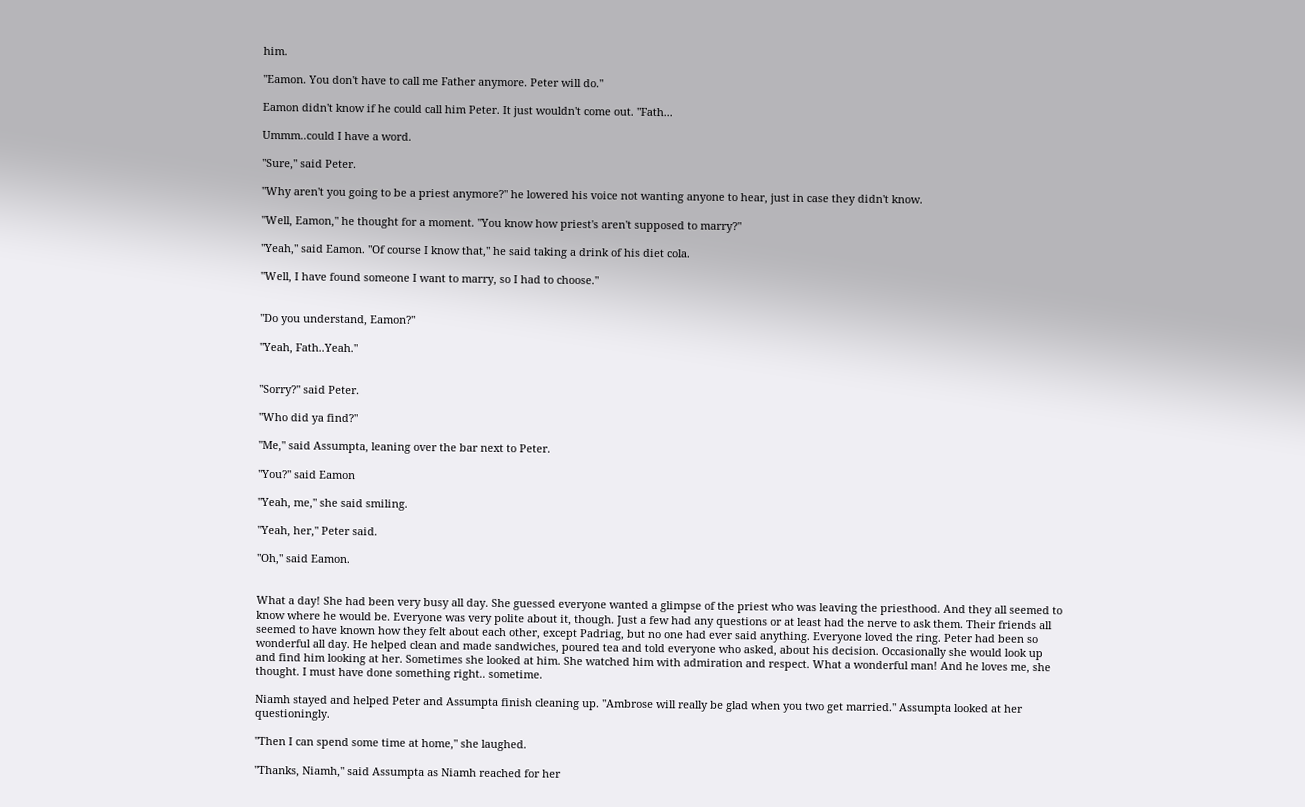him.

"Eamon. You don't have to call me Father anymore. Peter will do."

Eamon didn't know if he could call him Peter. It just wouldn't come out. "Fath...

Ummm..could I have a word.

"Sure," said Peter.

"Why aren't you going to be a priest anymore?" he lowered his voice not wanting anyone to hear, just in case they didn't know.

"Well, Eamon," he thought for a moment. "You know how priest's aren't supposed to marry?"

"Yeah," said Eamon. "Of course I know that," he said taking a drink of his diet cola.

"Well, I have found someone I want to marry, so I had to choose."


"Do you understand, Eamon?"

"Yeah, Fath..Yeah."


"Sorry?" said Peter.

"Who did ya find?"

"Me," said Assumpta, leaning over the bar next to Peter.

"You?" said Eamon

"Yeah, me," she said smiling.

"Yeah, her," Peter said.

"Oh," said Eamon.


What a day! She had been very busy all day. She guessed everyone wanted a glimpse of the priest who was leaving the priesthood. And they all seemed to know where he would be. Everyone was very polite about it, though. Just a few had any questions or at least had the nerve to ask them. Their friends all seemed to have known how they felt about each other, except Padriag, but no one had ever said anything. Everyone loved the ring. Peter had been so wonderful all day. He helped clean and made sandwiches, poured tea and told everyone who asked, about his decision. Occasionally she would look up and find him looking at her. Sometimes she looked at him. She watched him with admiration and respect. What a wonderful man! And he loves me, she thought. I must have done something right.. sometime.

Niamh stayed and helped Peter and Assumpta finish cleaning up. "Ambrose will really be glad when you two get married." Assumpta looked at her questioningly.

"Then I can spend some time at home," she laughed.

"Thanks, Niamh," said Assumpta as Niamh reached for her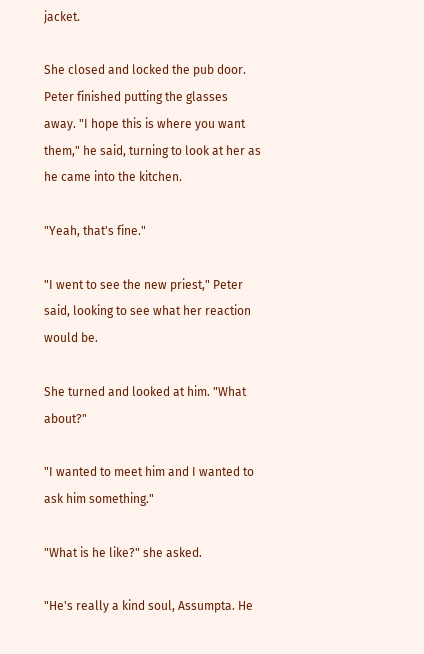jacket.

She closed and locked the pub door. Peter finished putting the glasses away. "I hope this is where you want them," he said, turning to look at her as he came into the kitchen.

"Yeah, that's fine."

"I went to see the new priest," Peter said, looking to see what her reaction would be.

She turned and looked at him. "What about?"

"I wanted to meet him and I wanted to ask him something."

"What is he like?" she asked.

"He's really a kind soul, Assumpta. He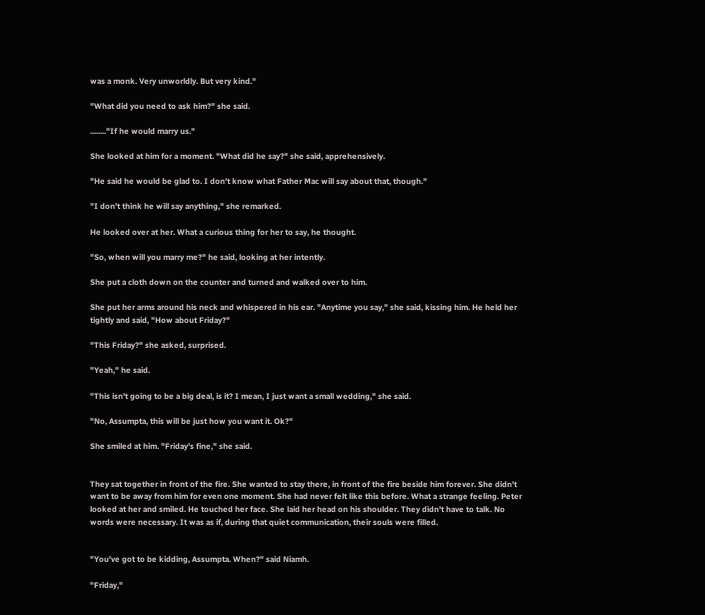was a monk. Very unworldly. But very kind."

"What did you need to ask him?" she said.

........"If he would marry us."

She looked at him for a moment. "What did he say?" she said, apprehensively.

"He said he would be glad to. I don't know what Father Mac will say about that, though."

"I don't think he will say anything," she remarked.

He looked over at her. What a curious thing for her to say, he thought.

"So, when will you marry me?" he said, looking at her intently.

She put a cloth down on the counter and turned and walked over to him.

She put her arms around his neck and whispered in his ear. "Anytime you say," she said, kissing him. He held her tightly and said, "How about Friday?"

"This Friday?" she asked, surprised.

"Yeah," he said.

"This isn't going to be a big deal, is it? I mean, I just want a small wedding," she said.

"No, Assumpta, this will be just how you want it. Ok?"

She smiled at him. "Friday's fine," she said.


They sat together in front of the fire. She wanted to stay there, in front of the fire beside him forever. She didn't want to be away from him for even one moment. She had never felt like this before. What a strange feeling. Peter looked at her and smiled. He touched her face. She laid her head on his shoulder. They didn't have to talk. No words were necessary. It was as if, during that quiet communication, their souls were filled.


"You've got to be kidding, Assumpta. When?" said Niamh.

"Friday,"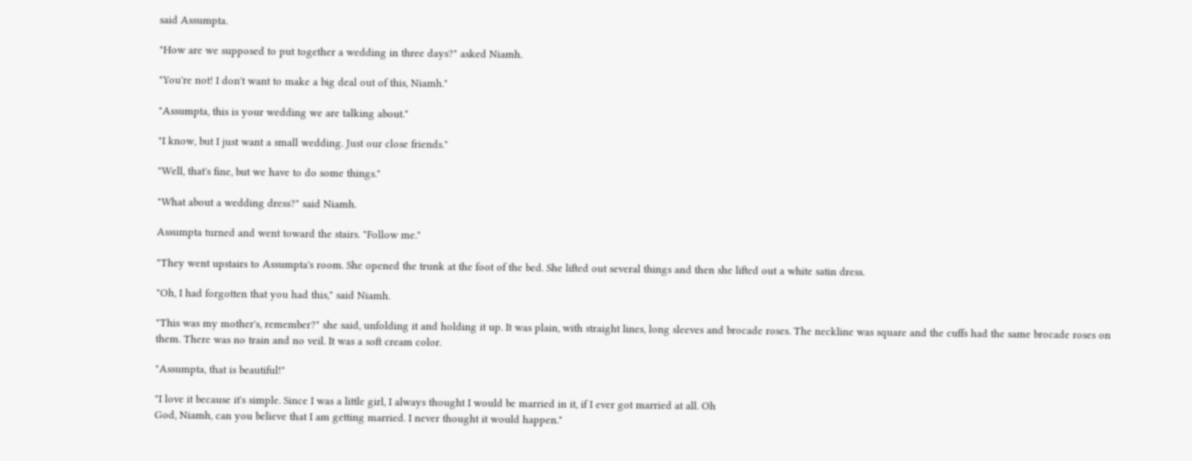said Assumpta.

"How are we supposed to put together a wedding in three days?" asked Niamh.

"You're not! I don't want to make a big deal out of this, Niamh."

"Assumpta, this is your wedding we are talking about."

"I know, but I just want a small wedding. Just our close friends."

"Well, that's fine, but we have to do some things."

"What about a wedding dress?" said Niamh.

Assumpta turned and went toward the stairs. "Follow me."

"They went upstairs to Assumpta's room. She opened the trunk at the foot of the bed. She lifted out several things and then she lifted out a white satin dress.

"Oh, I had forgotten that you had this," said Niamh.

"This was my mother's, remember?" she said, unfolding it and holding it up. It was plain, with straight lines, long sleeves and brocade roses. The neckline was square and the cuffs had the same brocade roses on them. There was no train and no veil. It was a soft cream color.

"Assumpta, that is beautiful!"

"I love it because it's simple. Since I was a little girl, I always thought I would be married in it, if I ever got married at all. Oh
God, Niamh, can you believe that I am getting married. I never thought it would happen."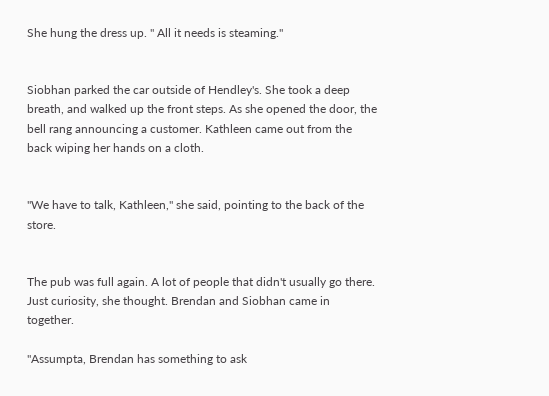She hung the dress up. " All it needs is steaming."


Siobhan parked the car outside of Hendley's. She took a deep breath, and walked up the front steps. As she opened the door, the bell rang announcing a customer. Kathleen came out from the back wiping her hands on a cloth.


"We have to talk, Kathleen," she said, pointing to the back of the store.


The pub was full again. A lot of people that didn't usually go there. Just curiosity, she thought. Brendan and Siobhan came in together.

"Assumpta, Brendan has something to ask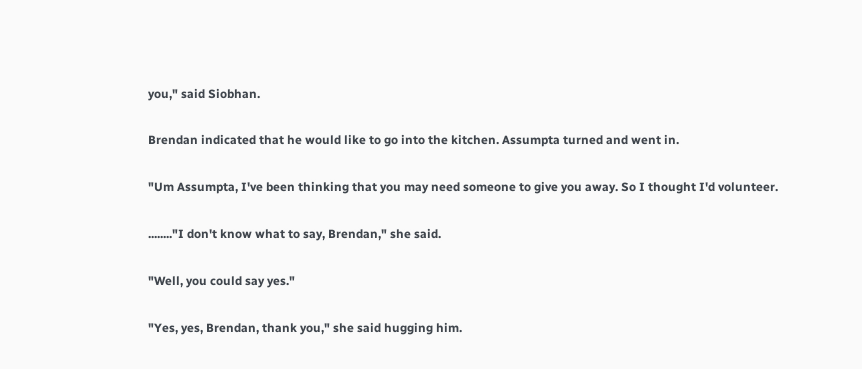you," said Siobhan.

Brendan indicated that he would like to go into the kitchen. Assumpta turned and went in.

"Um Assumpta, I've been thinking that you may need someone to give you away. So I thought I'd volunteer.

........"I don't know what to say, Brendan," she said.

"Well, you could say yes."

"Yes, yes, Brendan, thank you," she said hugging him.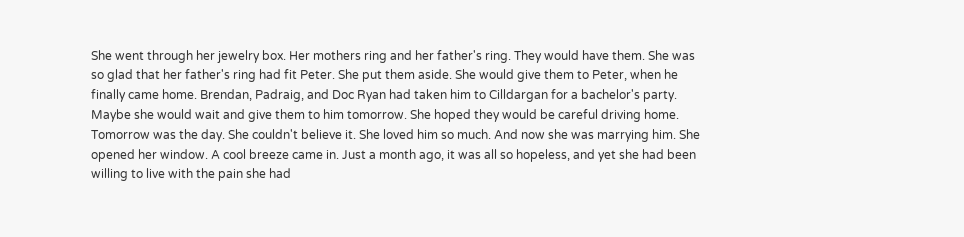She went through her jewelry box. Her mothers ring and her father's ring. They would have them. She was so glad that her father's ring had fit Peter. She put them aside. She would give them to Peter, when he finally came home. Brendan, Padraig, and Doc Ryan had taken him to Cilldargan for a bachelor's party. Maybe she would wait and give them to him tomorrow. She hoped they would be careful driving home. Tomorrow was the day. She couldn't believe it. She loved him so much. And now she was marrying him. She opened her window. A cool breeze came in. Just a month ago, it was all so hopeless, and yet she had been willing to live with the pain she had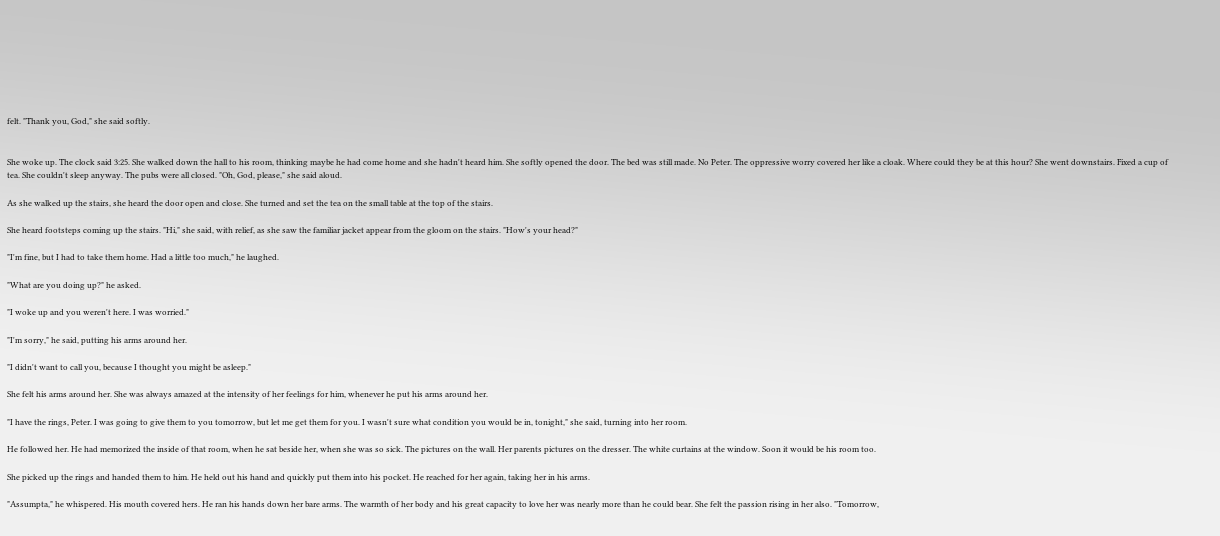felt. "Thank you, God," she said softly.


She woke up. The clock said 3:25. She walked down the hall to his room, thinking maybe he had come home and she hadn't heard him. She softly opened the door. The bed was still made. No Peter. The oppressive worry covered her like a cloak. Where could they be at this hour? She went downstairs. Fixed a cup of tea. She couldn't sleep anyway. The pubs were all closed. "Oh, God, please," she said aloud.

As she walked up the stairs, she heard the door open and close. She turned and set the tea on the small table at the top of the stairs.

She heard footsteps coming up the stairs. "Hi," she said, with relief, as she saw the familiar jacket appear from the gloom on the stairs. "How's your head?"

"I'm fine, but I had to take them home. Had a little too much," he laughed.

"What are you doing up?" he asked.

"I woke up and you weren't here. I was worried."

"I'm sorry," he said, putting his arms around her.

"I didn't want to call you, because I thought you might be asleep."

She felt his arms around her. She was always amazed at the intensity of her feelings for him, whenever he put his arms around her.

"I have the rings, Peter. I was going to give them to you tomorrow, but let me get them for you. I wasn't sure what condition you would be in, tonight," she said, turning into her room.

He followed her. He had memorized the inside of that room, when he sat beside her, when she was so sick. The pictures on the wall. Her parents pictures on the dresser. The white curtains at the window. Soon it would be his room too.

She picked up the rings and handed them to him. He held out his hand and quickly put them into his pocket. He reached for her again, taking her in his arms.

"Assumpta," he whispered. His mouth covered hers. He ran his hands down her bare arms. The warmth of her body and his great capacity to love her was nearly more than he could bear. She felt the passion rising in her also. "Tomorrow,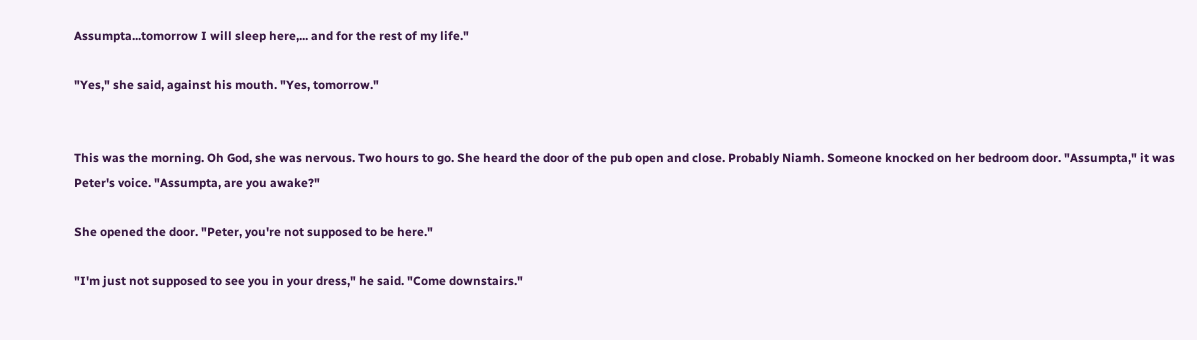Assumpta...tomorrow I will sleep here,... and for the rest of my life."

"Yes," she said, against his mouth. "Yes, tomorrow."


This was the morning. Oh God, she was nervous. Two hours to go. She heard the door of the pub open and close. Probably Niamh. Someone knocked on her bedroom door. "Assumpta," it was Peter's voice. "Assumpta, are you awake?"

She opened the door. "Peter, you're not supposed to be here."

"I'm just not supposed to see you in your dress," he said. "Come downstairs."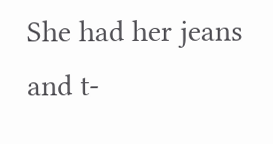She had her jeans and t-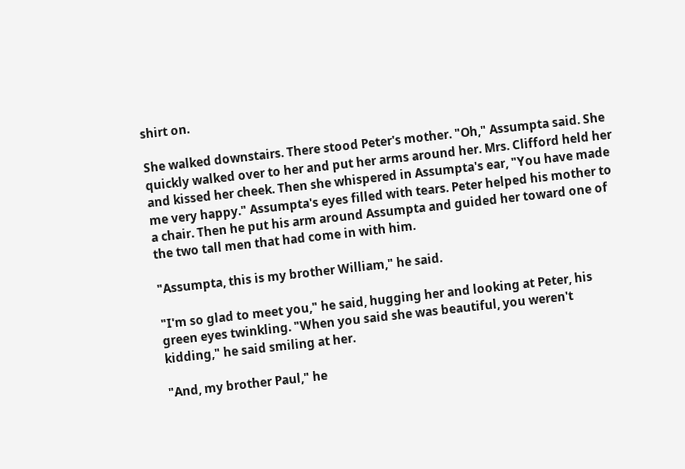shirt on.

She walked downstairs. There stood Peter's mother. "Oh," Assumpta said. She quickly walked over to her and put her arms around her. Mrs. Clifford held her and kissed her cheek. Then she whispered in Assumpta's ear, "You have made me very happy." Assumpta's eyes filled with tears. Peter helped his mother to a chair. Then he put his arm around Assumpta and guided her toward one of the two tall men that had come in with him.

"Assumpta, this is my brother William," he said.

"I'm so glad to meet you," he said, hugging her and looking at Peter, his green eyes twinkling. "When you said she was beautiful, you weren't kidding," he said smiling at her.

"And, my brother Paul," he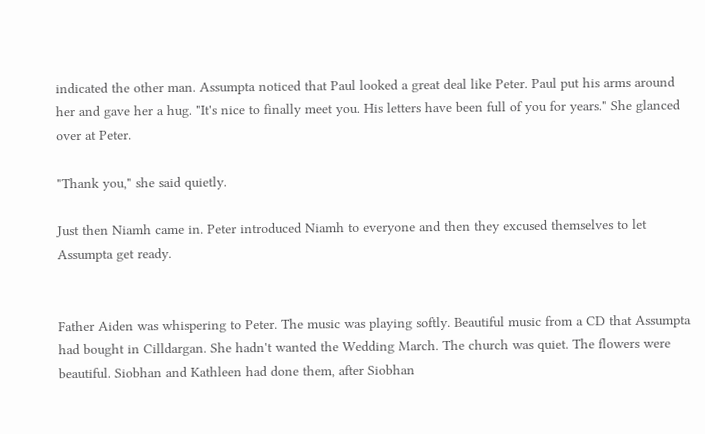indicated the other man. Assumpta noticed that Paul looked a great deal like Peter. Paul put his arms around her and gave her a hug. "It's nice to finally meet you. His letters have been full of you for years." She glanced over at Peter.

"Thank you," she said quietly.

Just then Niamh came in. Peter introduced Niamh to everyone and then they excused themselves to let Assumpta get ready.


Father Aiden was whispering to Peter. The music was playing softly. Beautiful music from a CD that Assumpta had bought in Cilldargan. She hadn't wanted the Wedding March. The church was quiet. The flowers were beautiful. Siobhan and Kathleen had done them, after Siobhan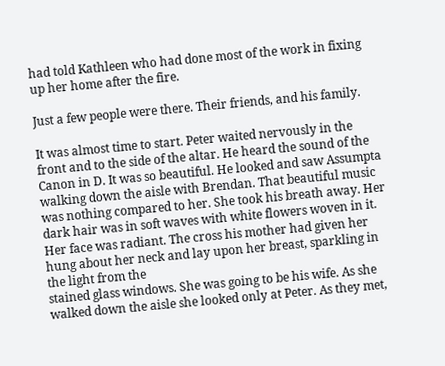had told Kathleen who had done most of the work in fixing up her home after the fire.

Just a few people were there. Their friends, and his family.

It was almost time to start. Peter waited nervously in the front and to the side of the altar. He heard the sound of the Canon in D. It was so beautiful. He looked and saw Assumpta walking down the aisle with Brendan. That beautiful music was nothing compared to her. She took his breath away. Her dark hair was in soft waves with white flowers woven in it. Her face was radiant. The cross his mother had given her hung about her neck and lay upon her breast, sparkling in the light from the
stained glass windows. She was going to be his wife. As she walked down the aisle she looked only at Peter. As they met,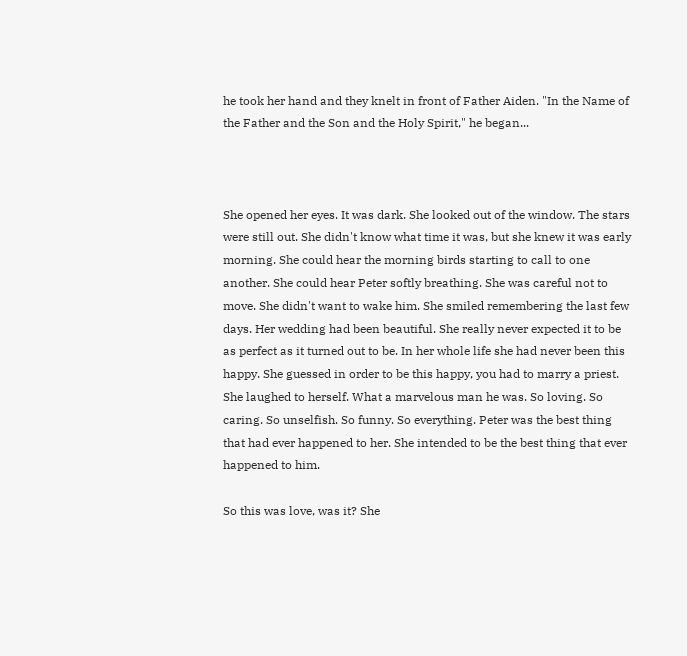he took her hand and they knelt in front of Father Aiden. "In the Name of the Father and the Son and the Holy Spirit," he began...



She opened her eyes. It was dark. She looked out of the window. The stars were still out. She didn't know what time it was, but she knew it was early morning. She could hear the morning birds starting to call to one another. She could hear Peter softly breathing. She was careful not to move. She didn't want to wake him. She smiled remembering the last few days. Her wedding had been beautiful. She really never expected it to be as perfect as it turned out to be. In her whole life she had never been this happy. She guessed in order to be this happy, you had to marry a priest. She laughed to herself. What a marvelous man he was. So loving. So caring. So unselfish. So funny. So everything. Peter was the best thing that had ever happened to her. She intended to be the best thing that ever happened to him.

So this was love, was it? She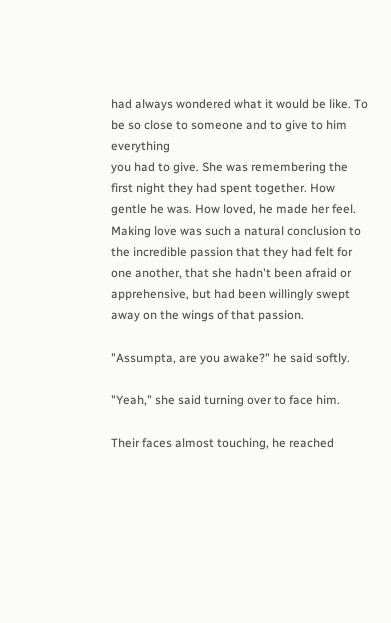had always wondered what it would be like. To be so close to someone and to give to him everything
you had to give. She was remembering the first night they had spent together. How gentle he was. How loved, he made her feel. Making love was such a natural conclusion to the incredible passion that they had felt for one another, that she hadn't been afraid or apprehensive, but had been willingly swept away on the wings of that passion.

"Assumpta, are you awake?" he said softly.

"Yeah," she said turning over to face him.

Their faces almost touching, he reached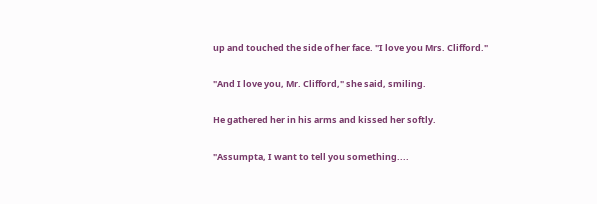up and touched the side of her face. "I love you Mrs. Clifford."

"And I love you, Mr. Clifford," she said, smiling.

He gathered her in his arms and kissed her softly.

"Assumpta, I want to tell you something....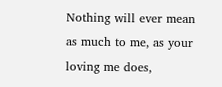Nothing will ever mean as much to me, as your loving me does,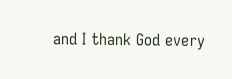and I thank God every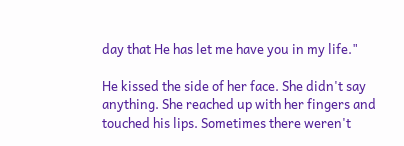day that He has let me have you in my life."

He kissed the side of her face. She didn't say anything. She reached up with her fingers and touched his lips. Sometimes there weren't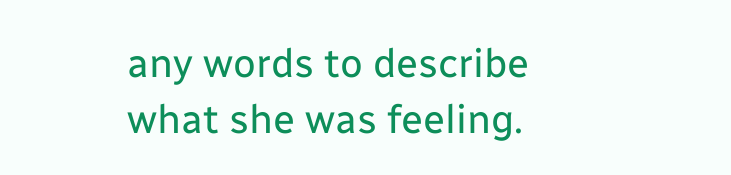any words to describe what she was feeling.